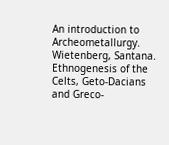An introduction to Archeometallurgy. Wietenberg, Santana. Ethnogenesis of the Celts, Geto-Dacians and Greco-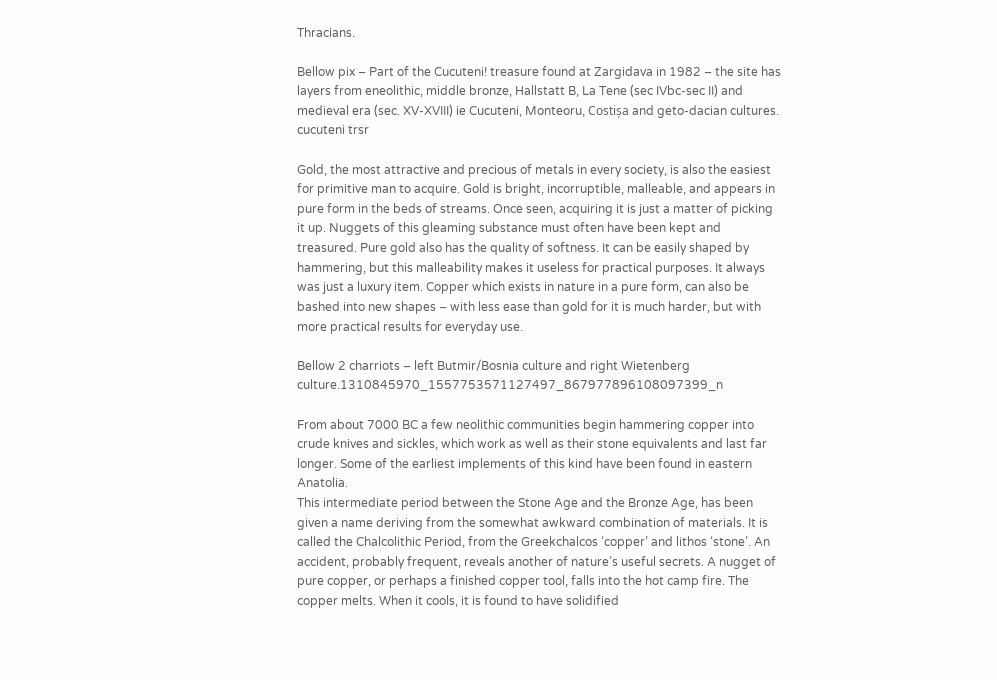Thracians.

Bellow pix – Part of the Cucuteni! treasure found at Zargidava in 1982 – the site has layers from eneolithic, middle bronze, Hallstatt B, La Tene (sec IVbc-sec II) and medieval era (sec. XV-XVIII) ie Cucuteni, Monteoru, Costișa and geto-dacian cultures.
cucuteni trsr

Gold, the most attractive and precious of metals in every society, is also the easiest for primitive man to acquire. Gold is bright, incorruptible, malleable, and appears in pure form in the beds of streams. Once seen, acquiring it is just a matter of picking it up. Nuggets of this gleaming substance must often have been kept and treasured. Pure gold also has the quality of softness. It can be easily shaped by hammering, but this malleability makes it useless for practical purposes. It always was just a luxury item. Copper which exists in nature in a pure form, can also be bashed into new shapes – with less ease than gold for it is much harder, but with more practical results for everyday use.

Bellow 2 charriots – left Butmir/Bosnia culture and right Wietenberg culture.1310845970_1557753571127497_867977896108097399_n

From about 7000 BC a few neolithic communities begin hammering copper into crude knives and sickles, which work as well as their stone equivalents and last far longer. Some of the earliest implements of this kind have been found in eastern Anatolia.
This intermediate period between the Stone Age and the Bronze Age, has been given a name deriving from the somewhat awkward combination of materials. It is called the Chalcolithic Period, from the Greekchalcos ‘copper’ and lithos ‘stone’. An accident, probably frequent, reveals another of nature’s useful secrets. A nugget of pure copper, or perhaps a finished copper tool, falls into the hot camp fire. The copper melts. When it cools, it is found to have solidified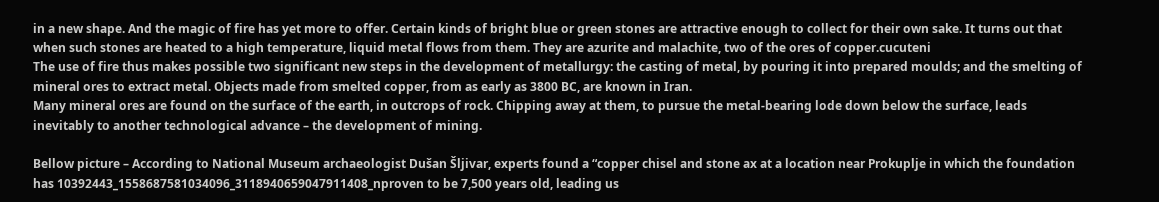in a new shape. And the magic of fire has yet more to offer. Certain kinds of bright blue or green stones are attractive enough to collect for their own sake. It turns out that when such stones are heated to a high temperature, liquid metal flows from them. They are azurite and malachite, two of the ores of copper.cucuteni
The use of fire thus makes possible two significant new steps in the development of metallurgy: the casting of metal, by pouring it into prepared moulds; and the smelting of mineral ores to extract metal. Objects made from smelted copper, from as early as 3800 BC, are known in Iran.
Many mineral ores are found on the surface of the earth, in outcrops of rock. Chipping away at them, to pursue the metal-bearing lode down below the surface, leads inevitably to another technological advance – the development of mining.

Bellow picture – According to National Museum archaeologist Dušan Šljivar, experts found a “copper chisel and stone ax at a location near Prokuplje in which the foundation has 10392443_1558687581034096_3118940659047911408_nproven to be 7,500 years old, leading us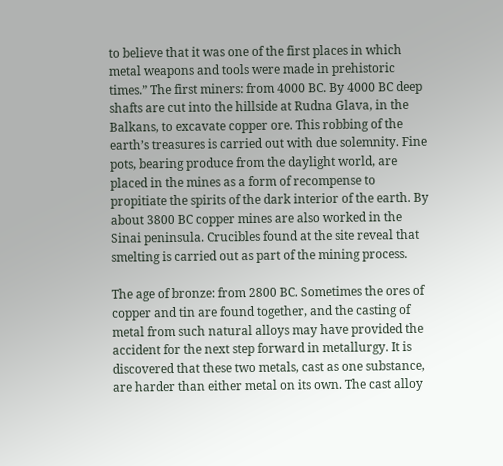to believe that it was one of the first places in which metal weapons and tools were made in prehistoric times.” The first miners: from 4000 BC. By 4000 BC deep shafts are cut into the hillside at Rudna Glava, in the Balkans, to excavate copper ore. This robbing of the earth’s treasures is carried out with due solemnity. Fine pots, bearing produce from the daylight world, are placed in the mines as a form of recompense to propitiate the spirits of the dark interior of the earth. By about 3800 BC copper mines are also worked in the Sinai peninsula. Crucibles found at the site reveal that smelting is carried out as part of the mining process.

The age of bronze: from 2800 BC. Sometimes the ores of copper and tin are found together, and the casting of metal from such natural alloys may have provided the accident for the next step forward in metallurgy. It is discovered that these two metals, cast as one substance, are harder than either metal on its own. The cast alloy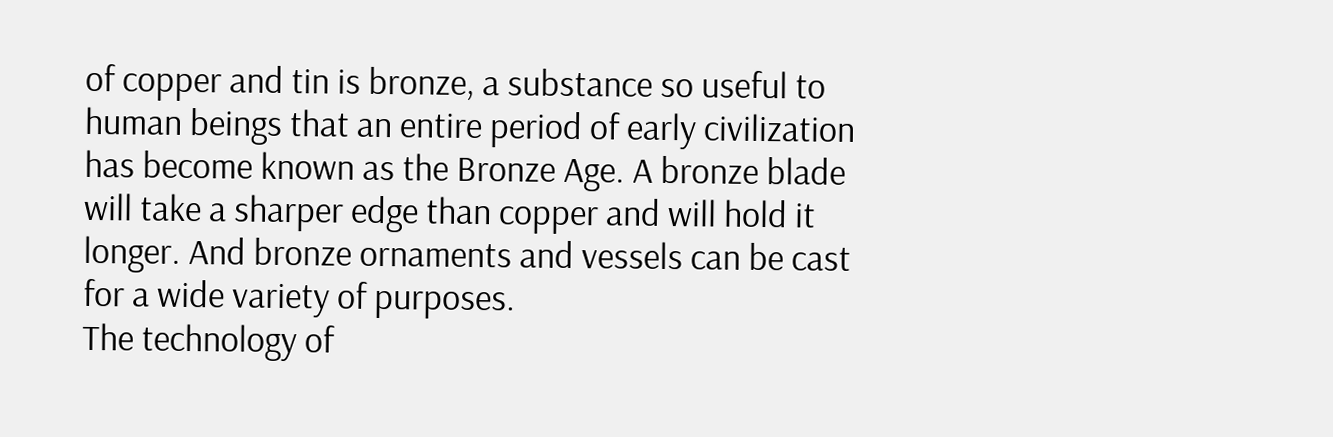of copper and tin is bronze, a substance so useful to human beings that an entire period of early civilization has become known as the Bronze Age. A bronze blade will take a sharper edge than copper and will hold it longer. And bronze ornaments and vessels can be cast for a wide variety of purposes.
The technology of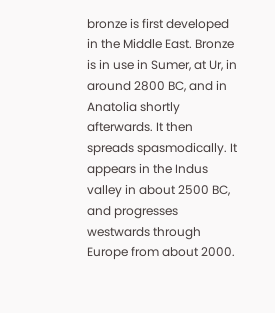bronze is first developed in the Middle East. Bronze is in use in Sumer, at Ur, in around 2800 BC, and in Anatolia shortly afterwards. It then spreads spasmodically. It appears in the Indus valley in about 2500 BC, and progresses westwards through Europe from about 2000.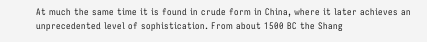At much the same time it is found in crude form in China, where it later achieves an unprecedented level of sophistication. From about 1500 BC the Shang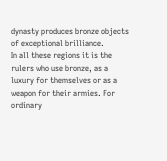dynasty produces bronze objects of exceptional brilliance.
In all these regions it is the rulers who use bronze, as a luxury for themselves or as a weapon for their armies. For ordinary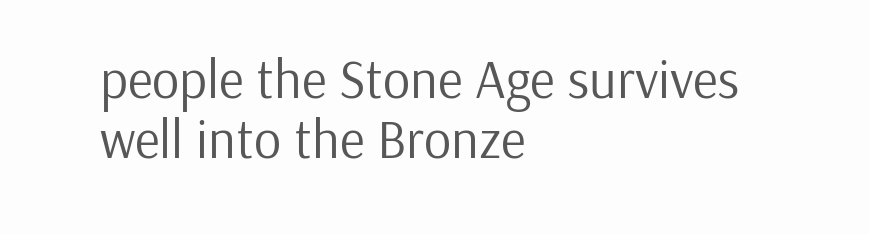people the Stone Age survives well into the Bronze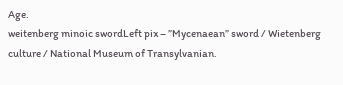Age.
weitenberg minoic swordLeft pix – ”Mycenaean” sword / Wietenberg culture / National Museum of Transylvanian.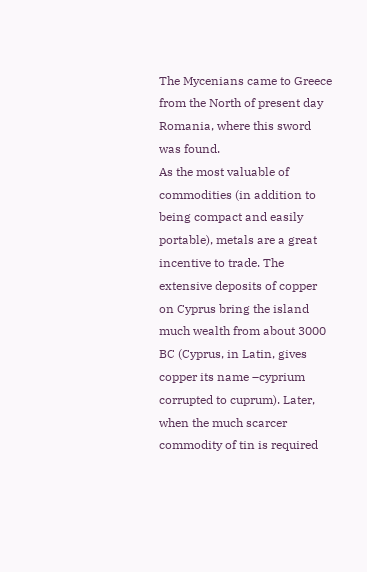The Mycenians came to Greece from the North of present day Romania, where this sword was found.
As the most valuable of commodities (in addition to being compact and easily portable), metals are a great incentive to trade. The extensive deposits of copper on Cyprus bring the island much wealth from about 3000 BC (Cyprus, in Latin, gives copper its name –cyprium corrupted to cuprum). Later, when the much scarcer commodity of tin is required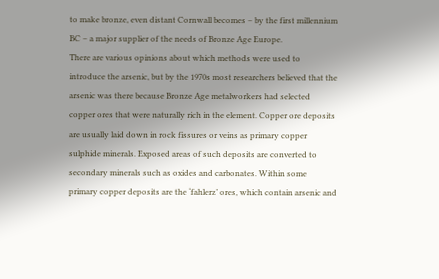to make bronze, even distant Cornwall becomes – by the first millennium BC – a major supplier of the needs of Bronze Age Europe.
There are various opinions about which methods were used to introduce the arsenic, but by the 1970s most researchers believed that the arsenic was there because Bronze Age metalworkers had selected copper ores that were naturally rich in the element. Copper ore deposits are usually laid down in rock fissures or veins as primary copper sulphide minerals. Exposed areas of such deposits are converted to secondary minerals such as oxides and carbonates. Within some primary copper deposits are the ‘fahlerz’ ores, which contain arsenic and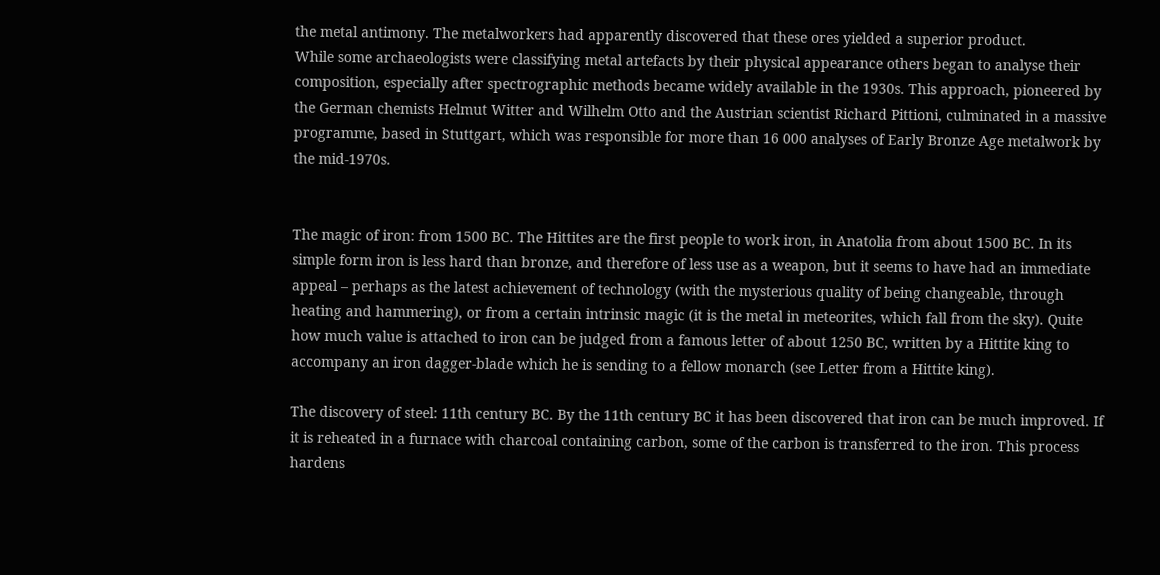the metal antimony. The metalworkers had apparently discovered that these ores yielded a superior product.
While some archaeologists were classifying metal artefacts by their physical appearance others began to analyse their composition, especially after spectrographic methods became widely available in the 1930s. This approach, pioneered by the German chemists Helmut Witter and Wilhelm Otto and the Austrian scientist Richard Pittioni, culminated in a massive programme, based in Stuttgart, which was responsible for more than 16 000 analyses of Early Bronze Age metalwork by the mid-1970s.


The magic of iron: from 1500 BC. The Hittites are the first people to work iron, in Anatolia from about 1500 BC. In its simple form iron is less hard than bronze, and therefore of less use as a weapon, but it seems to have had an immediate appeal – perhaps as the latest achievement of technology (with the mysterious quality of being changeable, through heating and hammering), or from a certain intrinsic magic (it is the metal in meteorites, which fall from the sky). Quite how much value is attached to iron can be judged from a famous letter of about 1250 BC, written by a Hittite king to accompany an iron dagger-blade which he is sending to a fellow monarch (see Letter from a Hittite king).

The discovery of steel: 11th century BC. By the 11th century BC it has been discovered that iron can be much improved. If it is reheated in a furnace with charcoal containing carbon, some of the carbon is transferred to the iron. This process hardens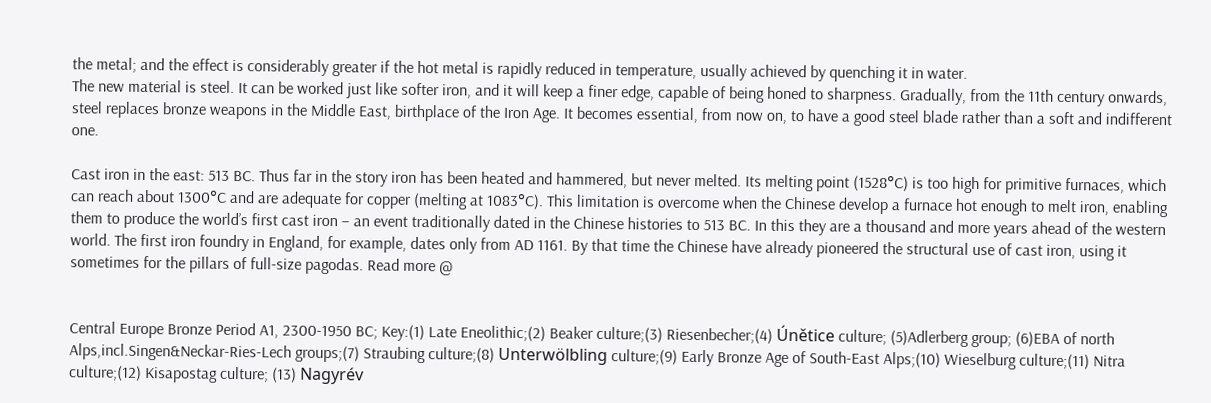the metal; and the effect is considerably greater if the hot metal is rapidly reduced in temperature, usually achieved by quenching it in water.
The new material is steel. It can be worked just like softer iron, and it will keep a finer edge, capable of being honed to sharpness. Gradually, from the 11th century onwards, steel replaces bronze weapons in the Middle East, birthplace of the Iron Age. It becomes essential, from now on, to have a good steel blade rather than a soft and indifferent one.

Cast iron in the east: 513 BC. Thus far in the story iron has been heated and hammered, but never melted. Its melting point (1528°C) is too high for primitive furnaces, which can reach about 1300°C and are adequate for copper (melting at 1083°C). This limitation is overcome when the Chinese develop a furnace hot enough to melt iron, enabling them to produce the world’s first cast iron – an event traditionally dated in the Chinese histories to 513 BC. In this they are a thousand and more years ahead of the western world. The first iron foundry in England, for example, dates only from AD 1161. By that time the Chinese have already pioneered the structural use of cast iron, using it sometimes for the pillars of full-size pagodas. Read more @


Central Europe Bronze Period A1, 2300-1950 BC; Key:(1) Late Eneolithic;(2) Beaker culture;(3) Riesenbecher;(4) Únětice culture; (5)Adlerberg group; (6)EBA of north Alps,incl.Singen&Neckar-Ries-Lech groups;(7) Straubing culture;(8) Unterwölbling culture;(9) Early Bronze Age of South-East Alps;(10) Wieselburg culture;(11) Nitra culture;(12) Kisapostag culture; (13) Nagyrév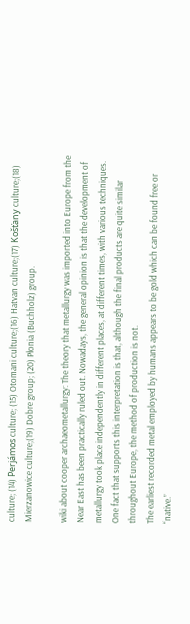culture; (14) Perjámos culture; (15) Otomani culture;(16) Hatvan culture;(17) Košťany culture;(18) Mierzanowice culture;(19) Dobre group; (20) Płonia (Buchholz) group.

wiki about cooper archaeometallurgy: The theory that metallurgy was imported into Europe from the Near East has been practically ruled out. Nowadays, the general opinion is that the development of metallurgy took place independently in different places, at different times, with various techniques. One fact that supports this interpretation is that, although the final products are quite similar throughout Europe, the method of production is not.
The earliest recorded metal employed by humans appears to be gold which can be found free or “native.”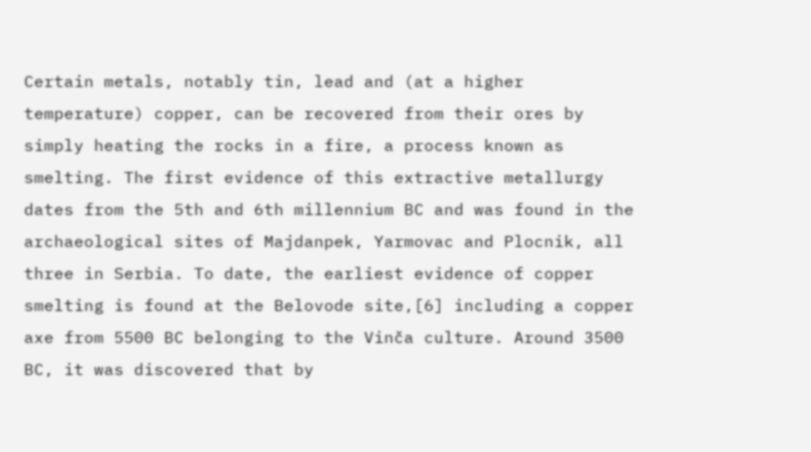Certain metals, notably tin, lead and (at a higher temperature) copper, can be recovered from their ores by simply heating the rocks in a fire, a process known as
smelting. The first evidence of this extractive metallurgy dates from the 5th and 6th millennium BC and was found in the archaeological sites of Majdanpek, Yarmovac and Plocnik, all three in Serbia. To date, the earliest evidence of copper smelting is found at the Belovode site,[6] including a copper axe from 5500 BC belonging to the Vinča culture. Around 3500 BC, it was discovered that by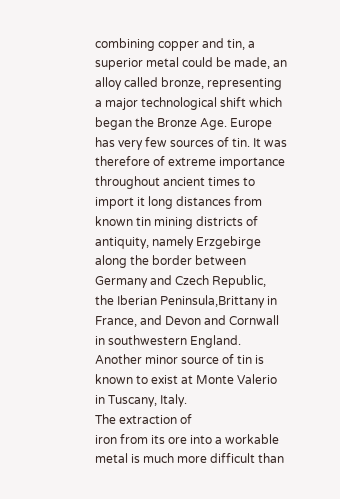combining copper and tin, a superior metal could be made, an alloy called bronze, representing a major technological shift which began the Bronze Age. Europe has very few sources of tin. It was therefore of extreme importance throughout ancient times to import it long distances from known tin mining districts of antiquity, namely Erzgebirge along the border between Germany and Czech Republic, the Iberian Peninsula,Brittany in France, and Devon and Cornwall in southwestern England. Another minor source of tin is known to exist at Monte Valerio in Tuscany, Italy.
The extraction of
iron from its ore into a workable metal is much more difficult than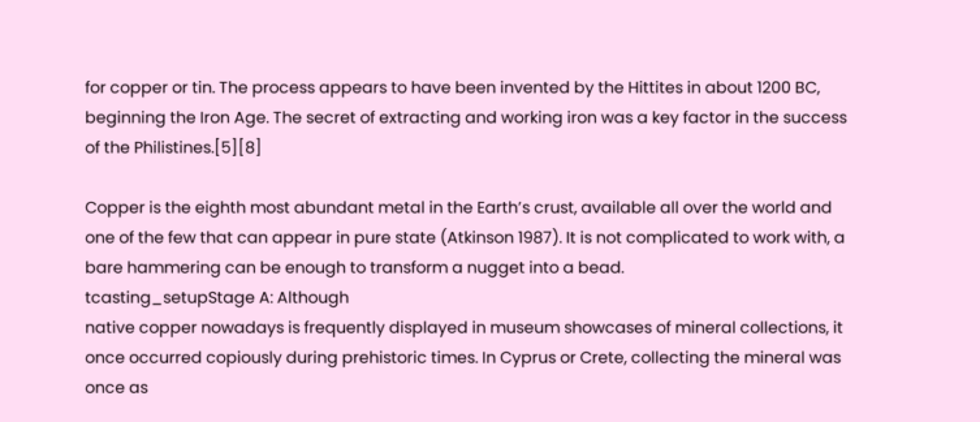for copper or tin. The process appears to have been invented by the Hittites in about 1200 BC, beginning the Iron Age. The secret of extracting and working iron was a key factor in the success of the Philistines.[5][8]

Copper is the eighth most abundant metal in the Earth’s crust, available all over the world and one of the few that can appear in pure state (Atkinson 1987). It is not complicated to work with, a bare hammering can be enough to transform a nugget into a bead.
tcasting_setupStage A: Although
native copper nowadays is frequently displayed in museum showcases of mineral collections, it once occurred copiously during prehistoric times. In Cyprus or Crete, collecting the mineral was once as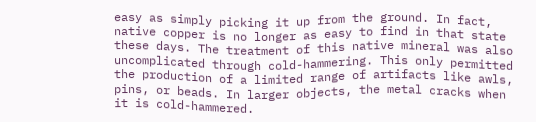easy as simply picking it up from the ground. In fact, native copper is no longer as easy to find in that state these days. The treatment of this native mineral was also uncomplicated through cold-hammering. This only permitted the production of a limited range of artifacts like awls, pins, or beads. In larger objects, the metal cracks when it is cold-hammered.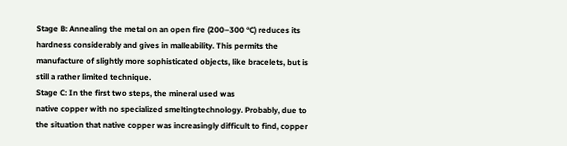Stage B: Annealing the metal on an open fire (200–300 °C) reduces its hardness considerably and gives in malleability. This permits the manufacture of slightly more sophisticated objects, like bracelets, but is still a rather limited technique.
Stage C: In the first two steps, the mineral used was
native copper with no specialized smeltingtechnology. Probably, due to the situation that native copper was increasingly difficult to find, copper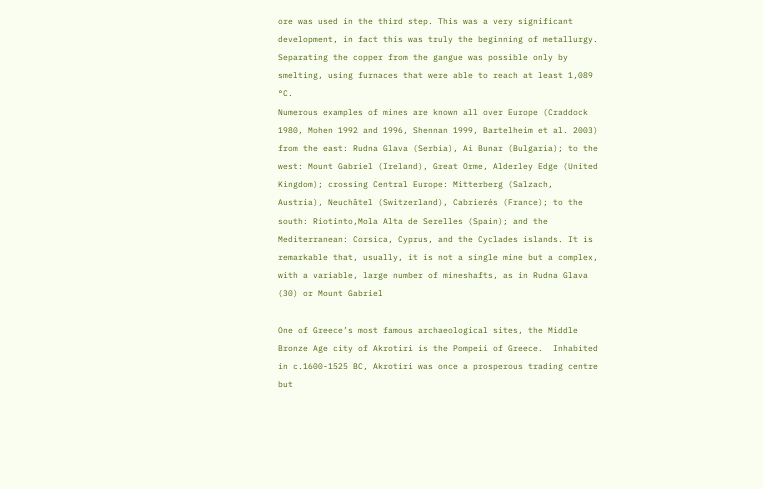ore was used in the third step. This was a very significant development, in fact this was truly the beginning of metallurgy. Separating the copper from the gangue was possible only by smelting, using furnaces that were able to reach at least 1,089 °C.
Numerous examples of mines are known all over Europe (Craddock 1980, Mohen 1992 and 1996, Shennan 1999, Bartelheim et al. 2003) from the east: Rudna Glava (Serbia), Ai Bunar (Bulgaria); to the west: Mount Gabriel (Ireland), Great Orme, Alderley Edge (United Kingdom); crossing Central Europe: Mitterberg (Salzach, Austria), Neuchâtel (Switzerland), Cabrierés (France); to the south: Riotinto,Mola Alta de Serelles (Spain); and the Mediterranean: Corsica, Cyprus, and the Cyclades islands. It is remarkable that, usually, it is not a single mine but a complex, with a variable, large number of mineshafts, as in Rudna Glava (30) or Mount Gabriel

One of Greece’s most famous archaeological sites, the Middle Bronze Age city of Akrotiri is the Pompeii of Greece.  Inhabited in c.1600-1525 BC, Akrotiri was once a prosperous trading centre but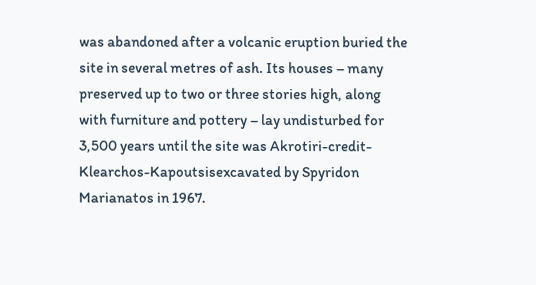was abandoned after a volcanic eruption buried the site in several metres of ash. Its houses – many preserved up to two or three stories high, along with furniture and pottery – lay undisturbed for 3,500 years until the site was Akrotiri-credit-Klearchos-Kapoutsisexcavated by Spyridon Marianatos in 1967.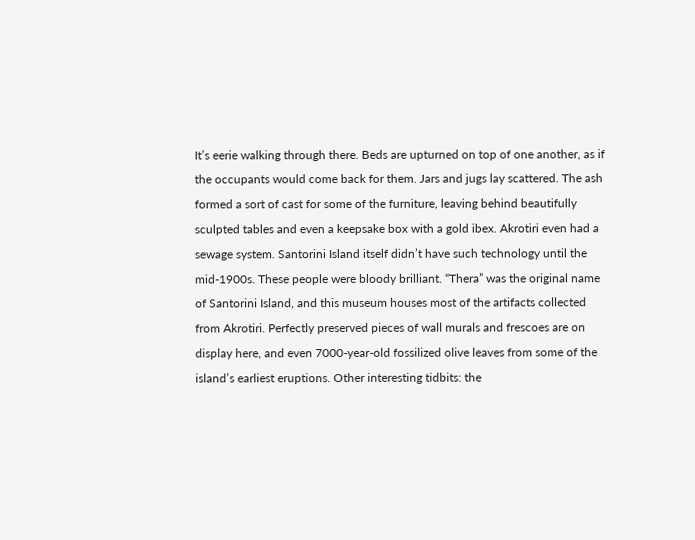It’s eerie walking through there. Beds are upturned on top of one another, as if the occupants would come back for them. Jars and jugs lay scattered. The ash formed a sort of cast for some of the furniture, leaving behind beautifully sculpted tables and even a keepsake box with a gold ibex. Akrotiri even had a sewage system. Santorini Island itself didn’t have such technology until the mid-1900s. These people were bloody brilliant. “Thera” was the original name of Santorini Island, and this museum houses most of the artifacts collected from Akrotiri. Perfectly preserved pieces of wall murals and frescoes are on display here, and even 7000-year-old fossilized olive leaves from some of the island’s earliest eruptions. Other interesting tidbits: the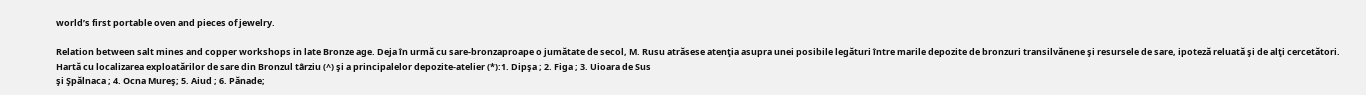world’s first portable oven and pieces of jewelry.

Relation between salt mines and copper workshops in late Bronze age. Deja în urmă cu sare-bronzaproape o jumătate de secol, M. Rusu atrăsese atenţia asupra unei posibile legături între marile depozite de bronzuri transilvănene şi resursele de sare, ipoteză reluată şi de alţi cercetători.
Hartă cu localizarea exploatărilor de sare din Bronzul târziu (^) şi a principalelor depozite-atelier (*):1. Dipşa ; 2. Figa ; 3. Uioara de Sus
şi Şpălnaca ; 4. Ocna Mureş; 5. Aiud ; 6. Pănade;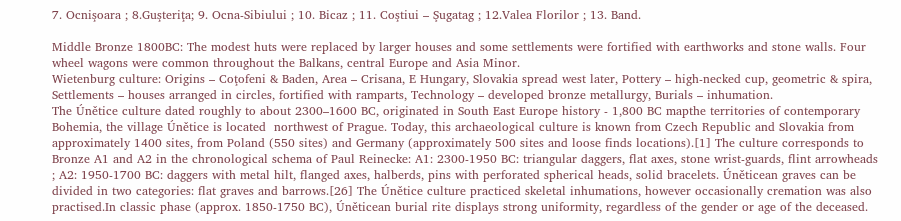7. Ocnişoara ; 8.Guşteriţa; 9. Ocna-Sibiului ; 10. Bicaz ; 11. Coştiui – Şugatag ; 12.Valea Florilor ; 13. Band.

Middle Bronze 1800BC: The modest huts were replaced by larger houses and some settlements were fortified with earthworks and stone walls. Four wheel wagons were common throughout the Balkans, central Europe and Asia Minor.
Wietenburg culture: Origins – Coţofeni & Baden, Area – Crisana, E Hungary, Slovakia spread west later, Pottery – high-necked cup, geometric & spira, Settlements – houses arranged in circles, fortified with ramparts, Technology – developed bronze metallurgy, Burials – inhumation.
The Únětice culture dated roughly to about 2300–1600 BC, originated in South East Europe history - 1,800 BC mapthe territories of contemporary Bohemia, the village Únětice is located  northwest of Prague. Today, this archaeological culture is known from Czech Republic and Slovakia from approximately 1400 sites, from Poland (550 sites) and Germany (approximately 500 sites and loose finds locations).[1] The culture corresponds to Bronze A1 and A2 in the chronological schema of Paul Reinecke: A1: 2300-1950 BC: triangular daggers, flat axes, stone wrist-guards, flint arrowheads ; A2: 1950-1700 BC: daggers with metal hilt, flanged axes, halberds, pins with perforated spherical heads, solid bracelets. Úněticean graves can be divided in two categories: flat graves and barrows.[26] The Únětice culture practiced skeletal inhumations, however occasionally cremation was also practised.In classic phase (approx. 1850-1750 BC), Úněticean burial rite displays strong uniformity, regardless of the gender or age of the deceased.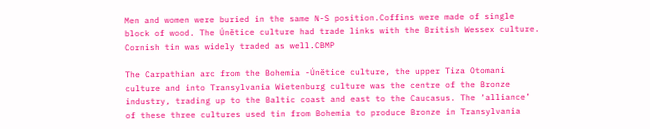Men and women were buried in the same N-S position.Coffins were made of single block of wood. The Únětice culture had trade links with the British Wessex culture. Cornish tin was widely traded as well.CBMP

The Carpathian arc from the Bohemia -Únĕtice culture, the upper Tiza Otomani culture and into Transylvania Wietenburg culture was the centre of the Bronze industry, trading up to the Baltic coast and east to the Caucasus. The ‘alliance’ of these three cultures used tin from Bohemia to produce Bronze in Transylvania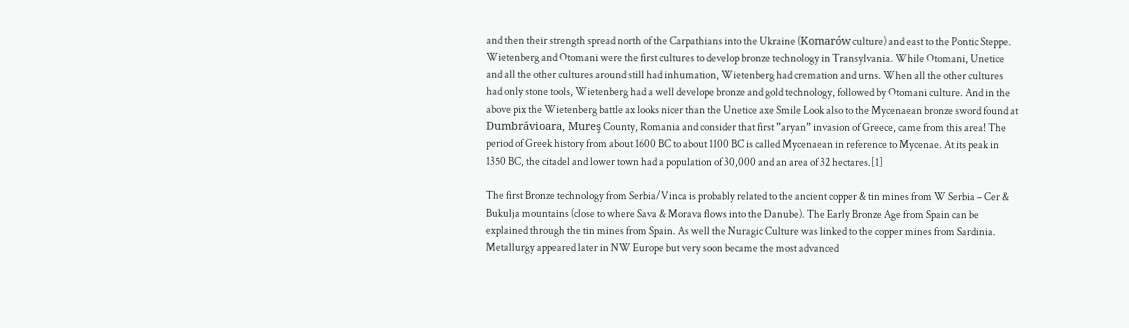and then their strength spread north of the Carpathians into the Ukraine (Komarów culture) and east to the Pontic Steppe.
Wietenberg and Otomani were the first cultures to develop bronze technology in Transylvania. While Otomani, Unetice and all the other cultures around still had inhumation, Wietenberg had cremation and urns. When all the other cultures had only stone tools, Wietenberg had a well develope bronze and gold technology, followed by Otomani culture. And in the above pix the Wietenberg battle ax looks nicer than the Unetice axe Smile Look also to the Mycenaean bronze sword found at Dumbrăvioara, Mureş County, Romania and consider that first ”aryan” invasion of Greece, came from this area! The period of Greek history from about 1600 BC to about 1100 BC is called Mycenaean in reference to Mycenae. At its peak in 1350 BC, the citadel and lower town had a population of 30,000 and an area of 32 hectares.[1]

The first Bronze technology from Serbia/Vinca is probably related to the ancient copper & tin mines from W Serbia – Cer & Bukulja mountains (close to where Sava & Morava flows into the Danube). The Early Bronze Age from Spain can be explained through the tin mines from Spain. As well the Nuragic Culture was linked to the copper mines from Sardinia. Metallurgy appeared later in NW Europe but very soon became the most advanced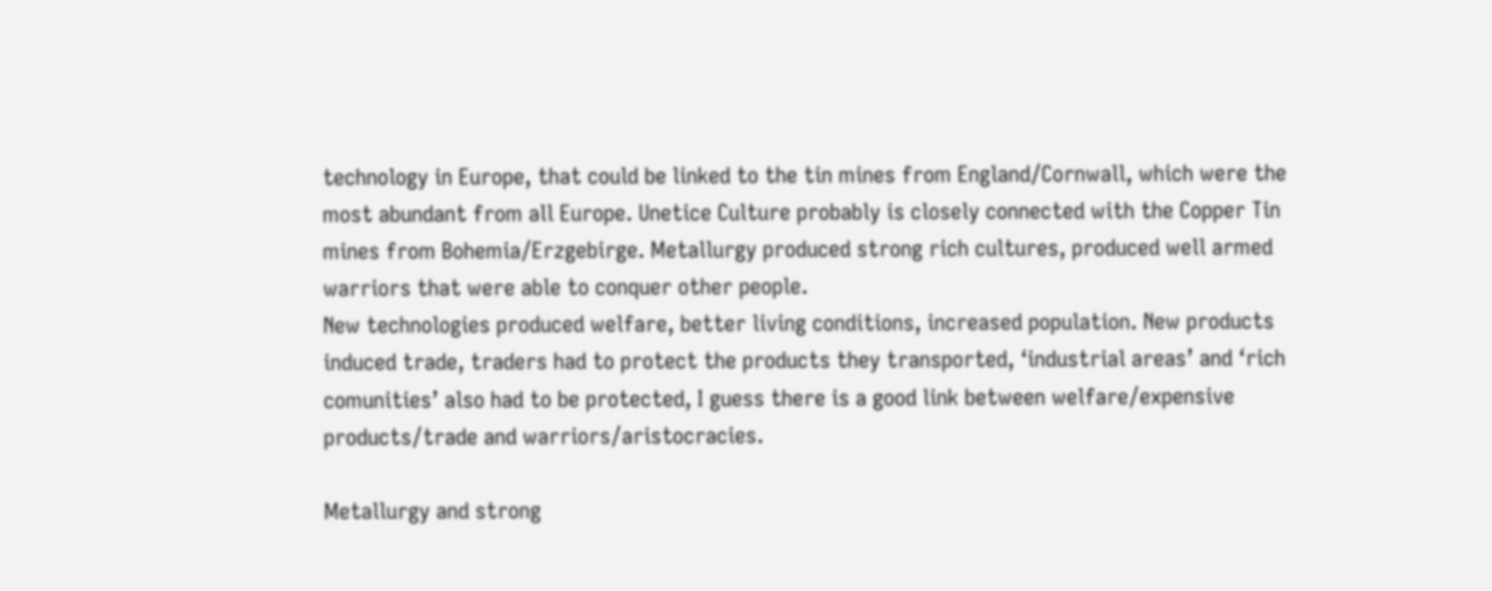technology in Europe, that could be linked to the tin mines from England/Cornwall, which were the most abundant from all Europe. Unetice Culture probably is closely connected with the Copper Tin mines from Bohemia/Erzgebirge. Metallurgy produced strong rich cultures, produced well armed  warriors that were able to conquer other people.
New technologies produced welfare, better living conditions, increased population. New products induced trade, traders had to protect the products they transported, ‘industrial areas’ and ‘rich comunities’ also had to be protected, I guess there is a good link between welfare/expensive products/trade and warriors/aristocracies.

Metallurgy and strong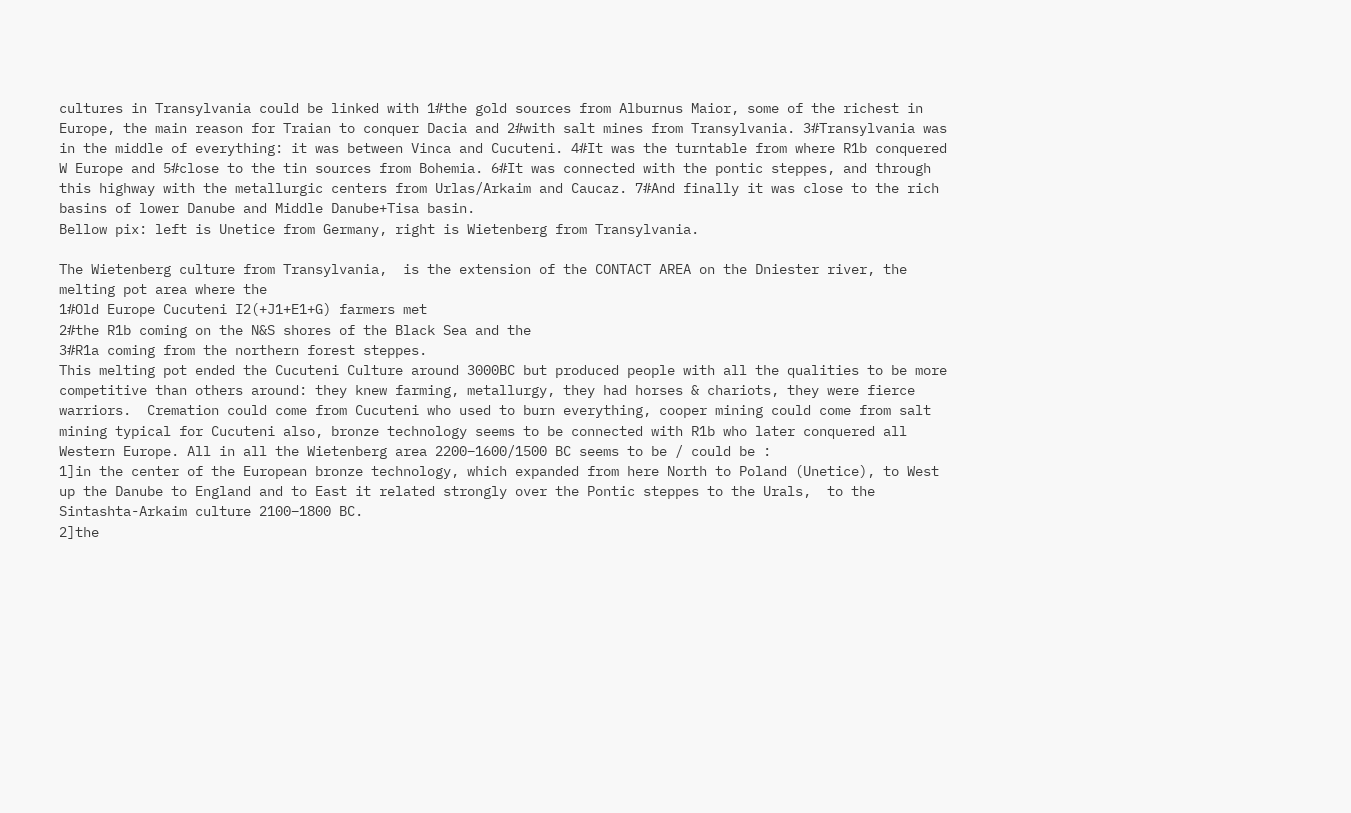cultures in Transylvania could be linked with 1#the gold sources from Alburnus Maior, some of the richest in Europe, the main reason for Traian to conquer Dacia and 2#with salt mines from Transylvania. 3#Transylvania was in the middle of everything: it was between Vinca and Cucuteni. 4#It was the turntable from where R1b conquered W Europe and 5#close to the tin sources from Bohemia. 6#It was connected with the pontic steppes, and through this highway with the metallurgic centers from Urlas/Arkaim and Caucaz. 7#And finally it was close to the rich basins of lower Danube and Middle Danube+Tisa basin.
Bellow pix: left is Unetice from Germany, right is Wietenberg from Transylvania.

The Wietenberg culture from Transylvania,  is the extension of the CONTACT AREA on the Dniester river, the melting pot area where the
1#Old Europe Cucuteni I2(+J1+E1+G) farmers met
2#the R1b coming on the N&S shores of the Black Sea and the
3#R1a coming from the northern forest steppes.
This melting pot ended the Cucuteni Culture around 3000BC but produced people with all the qualities to be more competitive than others around: they knew farming, metallurgy, they had horses & chariots, they were fierce warriors.  Cremation could come from Cucuteni who used to burn everything, cooper mining could come from salt mining typical for Cucuteni also, bronze technology seems to be connected with R1b who later conquered all Western Europe. All in all the Wietenberg area 2200–1600/1500 BC seems to be / could be :
1]in the center of the European bronze technology, which expanded from here North to Poland (Unetice), to West up the Danube to England and to East it related strongly over the Pontic steppes to the Urals,  to the
Sintashta-Arkaim culture 2100–1800 BC.
2]the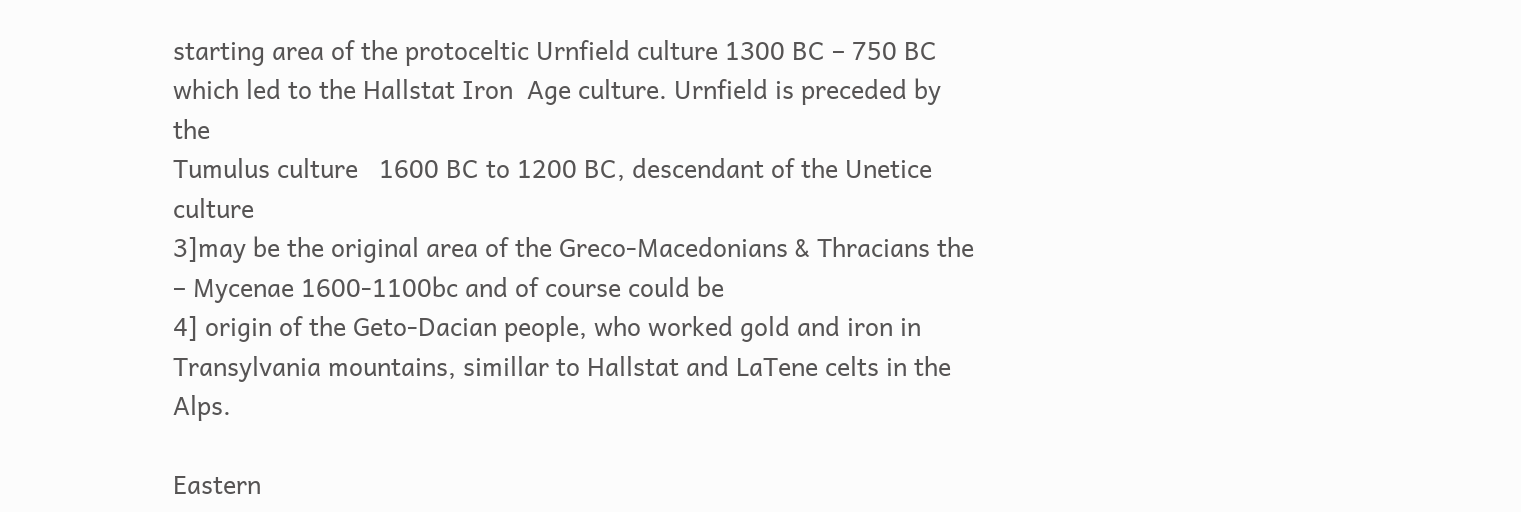starting area of the protoceltic Urnfield culture 1300 BC – 750 BC which led to the Hallstat Iron  Age culture. Urnfield is preceded by the
Tumulus culture   1600 BC to 1200 BC, descendant of the Unetice culture
3]may be the original area of the Greco-Macedonians & Thracians the – Mycenae 1600-1100bc and of course could be
4] origin of the Geto-Dacian people, who worked gold and iron in Transylvania mountains, simillar to Hallstat and LaTene celts in the Alps.

Eastern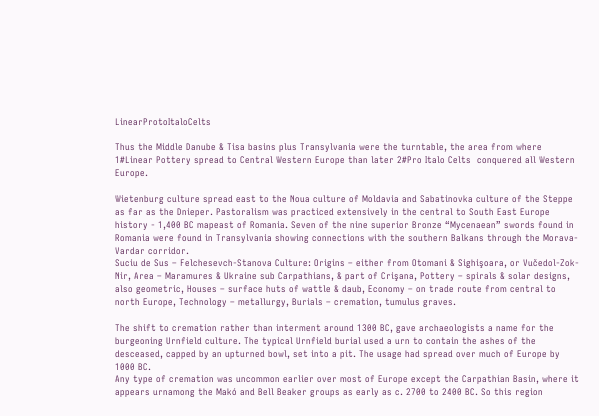LinearProtoItaloCelts

Thus the Middle Danube & Tisa basins plus Transylvania were the turntable, the area from where 1#Linear Pottery spread to Central Western Europe than later 2#Pro Italo Celts  conquered all Western Europe.

Wietenburg culture spread east to the Noua culture of Moldavia and Sabatinovka culture of the Steppe as far as the Dnieper. Pastoralism was practiced extensively in the central to South East Europe history - 1,400 BC mapeast of Romania. Seven of the nine superior Bronze “Mycenaean” swords found in Romania were found in Transylvania showing connections with the southern Balkans through the Morava-Vardar corridor.
Suciu de Sus – Felchesevch-Stanova Culture: Origins – either from Otomani & Sighişoara, or Vučedol-Zok-Nir, Area – Maramures & Ukraine sub Carpathians, & part of Crişana, Pottery – spirals & solar designs, also geometric, Houses – surface huts of wattle & daub, Economy – on trade route from central to north Europe, Technology – metallurgy, Burials – cremation, tumulus graves.

The shift to cremation rather than interment around 1300 BC, gave archaeologists a name for the burgeoning Urnfield culture. The typical Urnfield burial used a urn to contain the ashes of the desceased, capped by an upturned bowl, set into a pit. The usage had spread over much of Europe by 1000 BC.
Any type of cremation was uncommon earlier over most of Europe except the Carpathian Basin, where it appears urnamong the Makó and Bell Beaker groups as early as c. 2700 to 2400 BC. So this region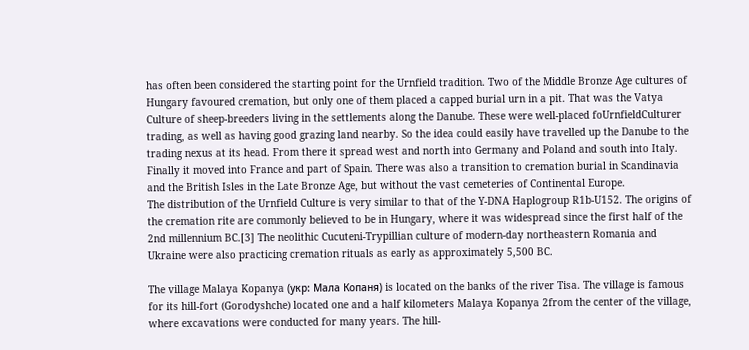has often been considered the starting point for the Urnfield tradition. Two of the Middle Bronze Age cultures of Hungary favoured cremation, but only one of them placed a capped burial urn in a pit. That was the Vatya Culture of sheep-breeders living in the settlements along the Danube. These were well-placed foUrnfieldCulturer trading, as well as having good grazing land nearby. So the idea could easily have travelled up the Danube to the trading nexus at its head. From there it spread west and north into Germany and Poland and south into Italy. Finally it moved into France and part of Spain. There was also a transition to cremation burial in Scandinavia and the British Isles in the Late Bronze Age, but without the vast cemeteries of Continental Europe.
The distribution of the Urnfield Culture is very similar to that of the Y-DNA Haplogroup R1b-U152. The origins of the cremation rite are commonly believed to be in Hungary, where it was widespread since the first half of the 2nd millennium BC.[3] The neolithic Cucuteni-Trypillian culture of modern-day northeastern Romania and Ukraine were also practicing cremation rituals as early as approximately 5,500 BC.

The village Malaya Kopanya (укр: Мала Копаня) is located on the banks of the river Tisa. The village is famous for its hill-fort (Gorodyshche) located one and a half kilometers Malaya Kopanya 2from the center of the village, where excavations were conducted for many years. The hill-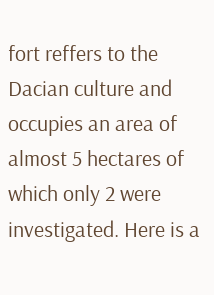fort reffers to the Dacian culture and occupies an area of almost 5 hectares of which only 2 were investigated. Here is a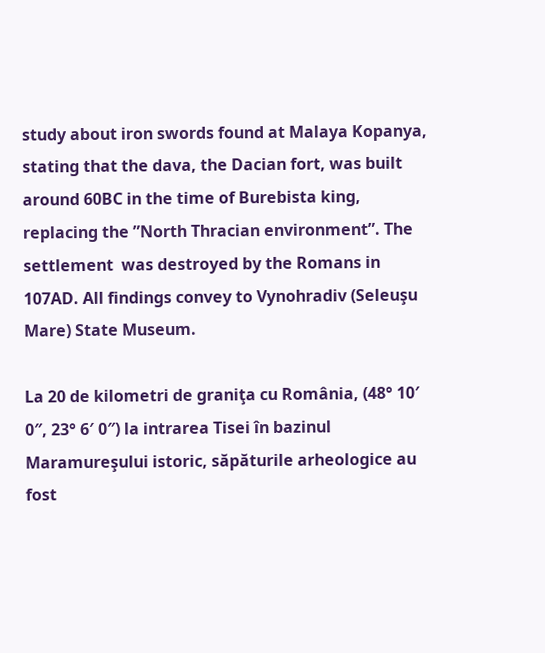study about iron swords found at Malaya Kopanya, stating that the dava, the Dacian fort, was built around 60BC in the time of Burebista king, replacing the ”North Thracian environment”. The  settlement  was destroyed by the Romans in 107AD. All findings convey to Vynohradiv (Seleuşu Mare) State Museum.

La 20 de kilometri de graniţa cu România, (48° 10′ 0″, 23° 6′ 0″) la intrarea Tisei în bazinul Maramureşului istoric, săpăturile arheologice au fost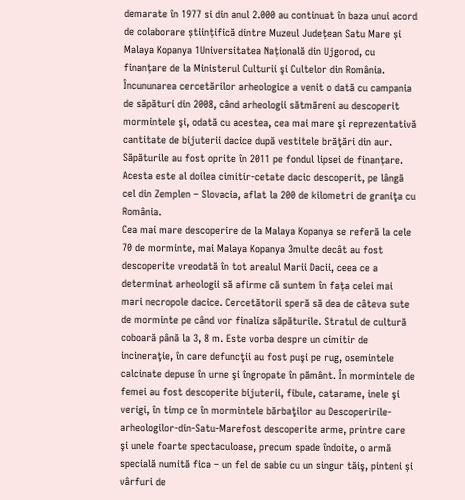demarate în 1977 si din anul 2.000 au continuat în baza unui acord de colaborare științifică dintre Muzeul Județean Satu Mare și Malaya Kopanya 1Universitatea Națională din Ujgorod, cu finanțare de la Ministerul Culturii şi Cultelor din România. Încununarea cercetărilor arheologice a venit o dată cu campania de săpături din 2008, când arheologii sătmăreni au descoperit mormintele şi, odată cu acestea, cea mai mare şi reprezentativă cantitate de bijuterii dacice după vestitele brăţări din aur. Săpăturile au fost oprite în 2011 pe fondul lipsei de finanțare. Acesta este al doilea cimitir-cetate dacic descoperit, pe lângă cel din Zemplen – Slovacia, aflat la 200 de kilometri de graniţa cu România.
Cea mai mare descoperire de la Malaya Kopanya se referă la cele 70 de morminte, mai Malaya Kopanya 3multe decât au fost descoperite vreodată în tot arealul Marii Dacii, ceea ce a determinat arheologii să afirme că suntem în fața celei mai mari necropole dacice. Cercetătorii speră să dea de câteva sute de morminte pe când vor finaliza săpăturile. Stratul de cultură coboară până la 3, 8 m. Este vorba despre un cimitir de incineraţie, în care defuncţii au fost puşi pe rug, osemintele calcinate depuse în urne şi îngropate în pământ. În mormintele de femei au fost descoperite bijuterii, fibule, catarame, inele şi verigi, în timp ce în mormintele bărbaţilor au Descoperirile-arheologilor-din-Satu-Marefost descoperite arme, printre care şi unele foarte spectaculoase, precum spade îndoite, o armă specială numită fica – un fel de sabie cu un singur tăiş, pinteni și vârfuri de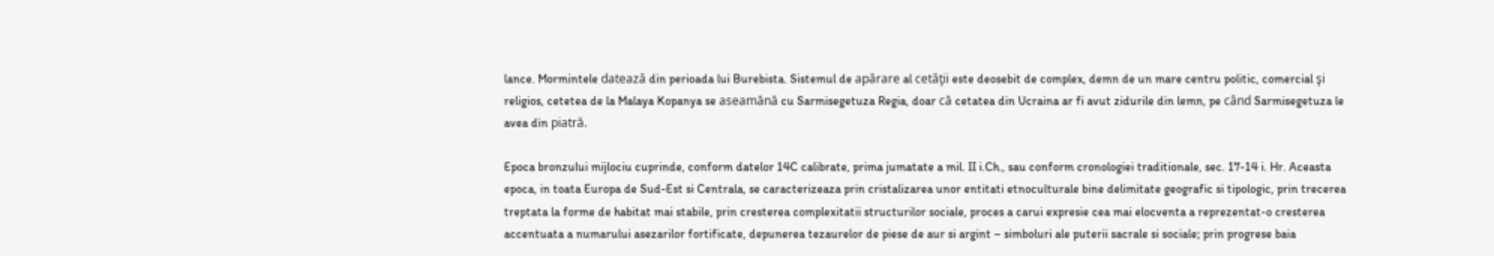lance. Mormintele datează din perioada lui Burebista. Sistemul de apărare al cetăţii este deosebit de complex, demn de un mare centru politic, comercial şi religios, cetetea de la Malaya Kopanya se aseamănă cu Sarmisegetuza Regia, doar că cetatea din Ucraina ar fi avut zidurile din lemn, pe când Sarmisegetuza le avea din piatră.

Epoca bronzului mijlociu cuprinde, conform datelor 14C calibrate, prima jumatate a mil. II i.Ch., sau conform cronologiei traditionale, sec. 17-14 i. Hr. Aceasta epoca, in toata Europa de Sud-Est si Centrala, se caracterizeaza prin cristalizarea unor entitati etnoculturale bine delimitate geografic si tipologic, prin trecerea treptata la forme de habitat mai stabile, prin cresterea complexitatii structurilor sociale, proces a carui expresie cea mai elocventa a reprezentat-o cresterea accentuata a numarului asezarilor fortificate, depunerea tezaurelor de piese de aur si argint – simboluri ale puterii sacrale si sociale; prin progrese baia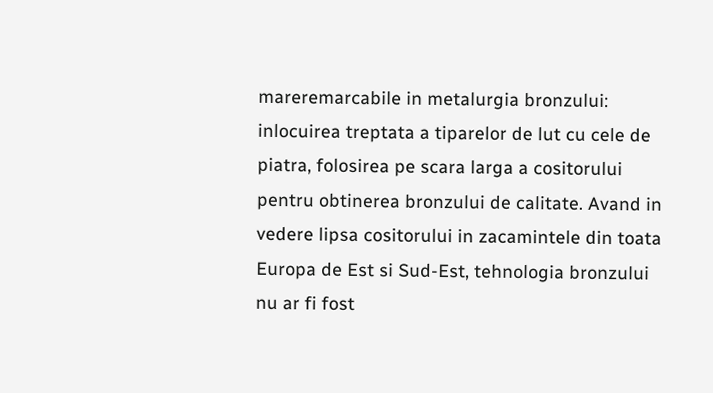mareremarcabile in metalurgia bronzului: inlocuirea treptata a tiparelor de lut cu cele de piatra, folosirea pe scara larga a cositorului pentru obtinerea bronzului de calitate. Avand in vedere lipsa cositorului in zacamintele din toata Europa de Est si Sud-Est, tehnologia bronzului nu ar fi fost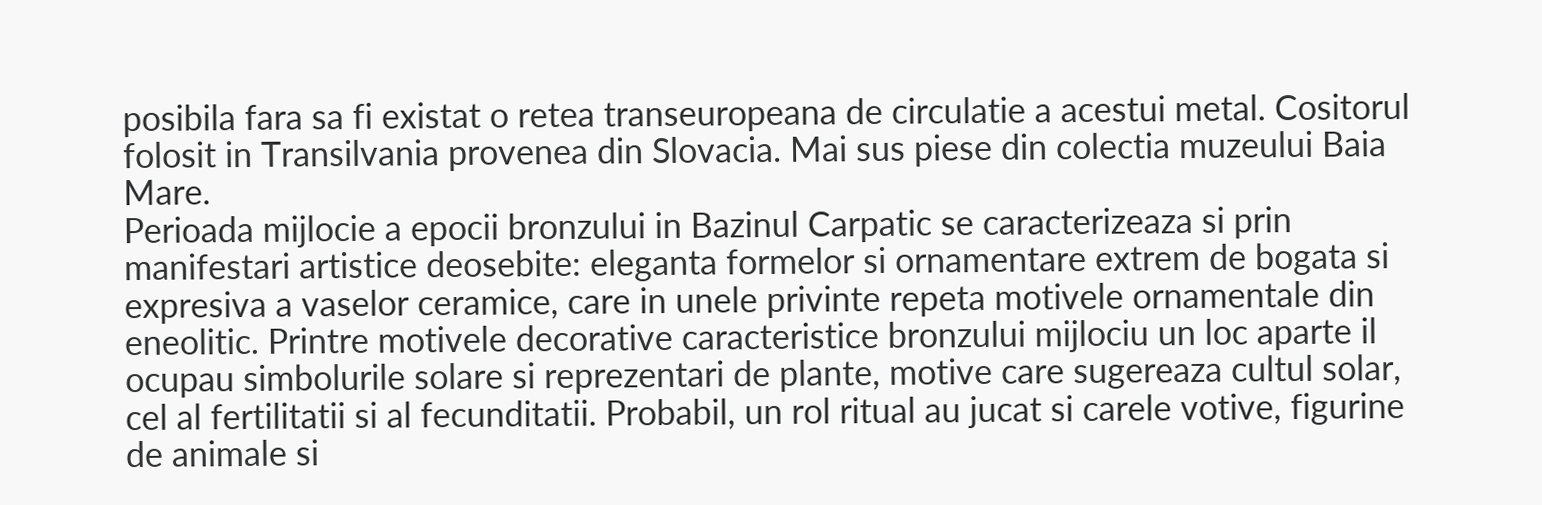posibila fara sa fi existat o retea transeuropeana de circulatie a acestui metal. Cositorul folosit in Transilvania provenea din Slovacia. Mai sus piese din colectia muzeului Baia Mare.
Perioada mijlocie a epocii bronzului in Bazinul Carpatic se caracterizeaza si prin manifestari artistice deosebite: eleganta formelor si ornamentare extrem de bogata si expresiva a vaselor ceramice, care in unele privinte repeta motivele ornamentale din eneolitic. Printre motivele decorative caracteristice bronzului mijlociu un loc aparte il ocupau simbolurile solare si reprezentari de plante, motive care sugereaza cultul solar, cel al fertilitatii si al fecunditatii. Probabil, un rol ritual au jucat si carele votive, figurine de animale si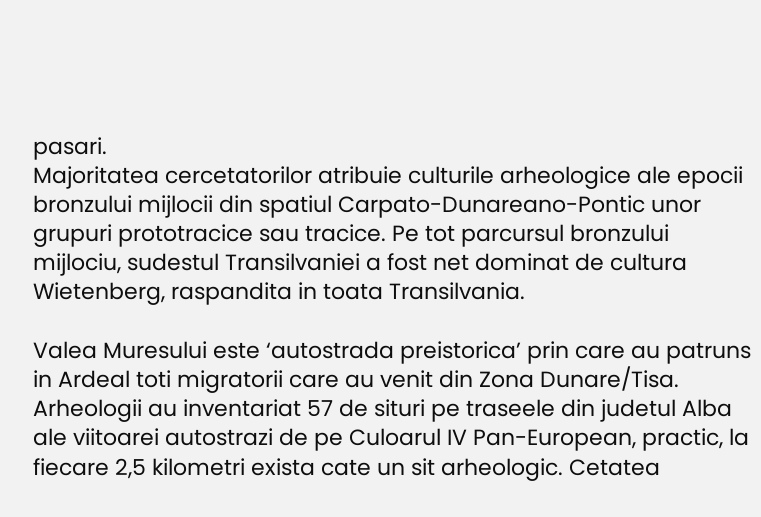pasari.
Majoritatea cercetatorilor atribuie culturile arheologice ale epocii bronzului mijlocii din spatiul Carpato-Dunareano-Pontic unor grupuri prototracice sau tracice. Pe tot parcursul bronzului mijlociu, sudestul Transilvaniei a fost net dominat de cultura Wietenberg, raspandita in toata Transilvania.

Valea Muresului este ‘autostrada preistorica’ prin care au patruns in Ardeal toti migratorii care au venit din Zona Dunare/Tisa. Arheologii au inventariat 57 de situri pe traseele din judetul Alba ale viitoarei autostrazi de pe Culoarul IV Pan-European, practic, la fiecare 2,5 kilometri exista cate un sit arheologic. Cetatea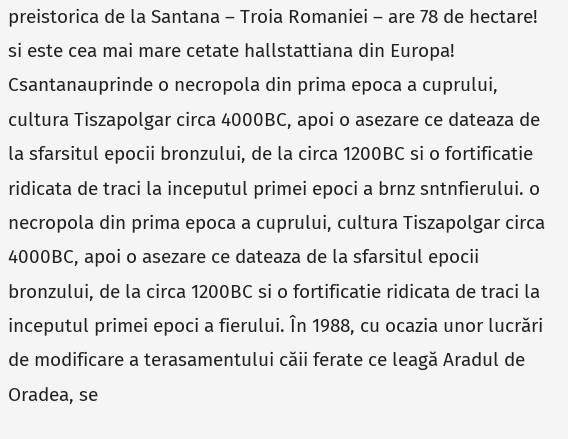preistorica de la Santana – Troia Romaniei – are 78 de hectare! si este cea mai mare cetate hallstattiana din Europa! Csantanauprinde o necropola din prima epoca a cuprului, cultura Tiszapolgar circa 4000BC, apoi o asezare ce dateaza de la sfarsitul epocii bronzului, de la circa 1200BC si o fortificatie ridicata de traci la inceputul primei epoci a brnz sntnfierului. o necropola din prima epoca a cuprului, cultura Tiszapolgar circa 4000BC, apoi o asezare ce dateaza de la sfarsitul epocii bronzului, de la circa 1200BC si o fortificatie ridicata de traci la inceputul primei epoci a fierului. În 1988, cu ocazia unor lucrări de modificare a terasamentului căii ferate ce leagă Aradul de Oradea, se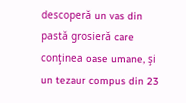descoperă un vas din pastă grosieră care conţinea oase umane, şi un tezaur compus din 23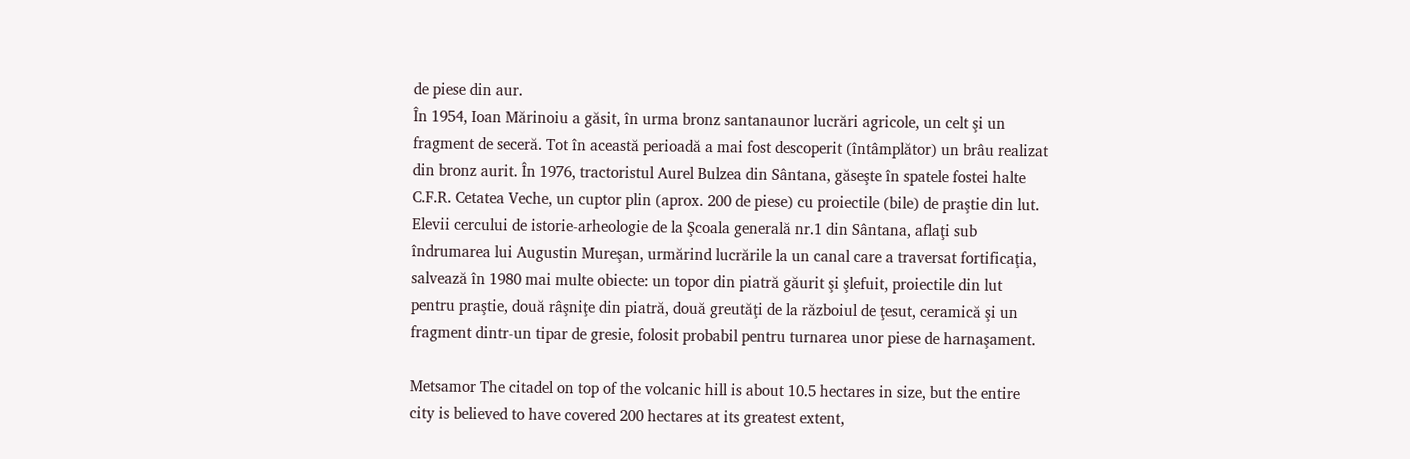de piese din aur.
În 1954, Ioan Mărinoiu a găsit, în urma bronz santanaunor lucrări agricole, un celt şi un fragment de seceră. Tot în această perioadă a mai fost descoperit (întâmplător) un brâu realizat din bronz aurit. În 1976, tractoristul Aurel Bulzea din Sântana, găseşte în spatele fostei halte C.F.R. Cetatea Veche, un cuptor plin (aprox. 200 de piese) cu proiectile (bile) de praştie din lut. Elevii cercului de istorie-arheologie de la Şcoala generală nr.1 din Sântana, aflaţi sub îndrumarea lui Augustin Mureşan, urmărind lucrările la un canal care a traversat fortificaţia, salvează în 1980 mai multe obiecte: un topor din piatră găurit şi şlefuit, proiectile din lut pentru praştie, două râşniţe din piatră, două greutăţi de la războiul de ţesut, ceramică şi un fragment dintr-un tipar de gresie, folosit probabil pentru turnarea unor piese de harnaşament.

Metsamor The citadel on top of the volcanic hill is about 10.5 hectares in size, but the entire city is believed to have covered 200 hectares at its greatest extent,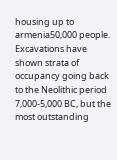housing up to armenia50,000 people. Excavations have shown strata of occupancy going back to the Neolithic period 7,000-5,000 BC, but the most outstanding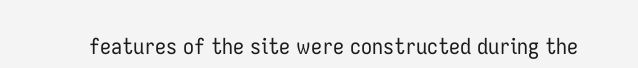features of the site were constructed during the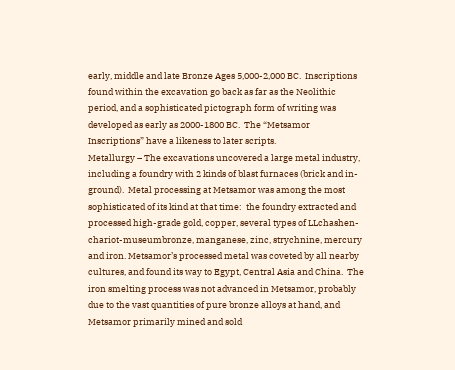early, middle and late Bronze Ages 5,000-2,000 BC.  Inscriptions found within the excavation go back as far as the Neolithic period, and a sophisticated pictograph form of writing was developed as early as 2000-1800 BC.  The “Metsamor Inscriptions” have a likeness to later scripts.
Metallurgy – The excavations uncovered a large metal industry, including a foundry with 2 kinds of blast furnaces (brick and in-ground).  Metal processing at Metsamor was among the most sophisticated of its kind at that time:  the foundry extracted and processed high-grade gold, copper, several types of LLchashen-chariot-museumbronze, manganese, zinc, strychnine, mercury and iron. Metsamor’s processed metal was coveted by all nearby cultures, and found its way to Egypt, Central Asia and China.  The iron smelting process was not advanced in Metsamor, probably due to the vast quantities of pure bronze alloys at hand, and Metsamor primarily mined and sold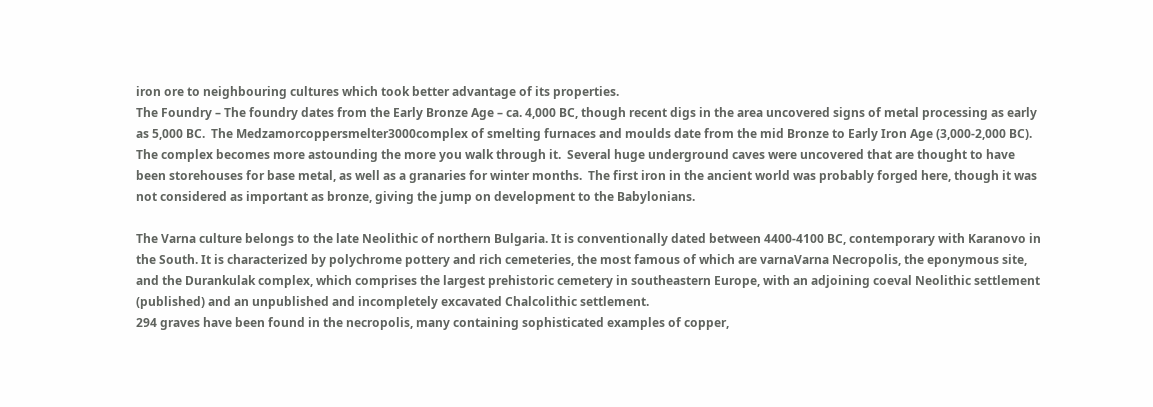iron ore to neighbouring cultures which took better advantage of its properties.
The Foundry – The foundry dates from the Early Bronze Age – ca. 4,000 BC, though recent digs in the area uncovered signs of metal processing as early as 5,000 BC.  The Medzamorcoppersmelter3000complex of smelting furnaces and moulds date from the mid Bronze to Early Iron Age (3,000-2,000 BC).  The complex becomes more astounding the more you walk through it.  Several huge underground caves were uncovered that are thought to have been storehouses for base metal, as well as a granaries for winter months.  The first iron in the ancient world was probably forged here, though it was not considered as important as bronze, giving the jump on development to the Babylonians.

The Varna culture belongs to the late Neolithic of northern Bulgaria. It is conventionally dated between 4400-4100 BC, contemporary with Karanovo in the South. It is characterized by polychrome pottery and rich cemeteries, the most famous of which are varnaVarna Necropolis, the eponymous site, and the Durankulak complex, which comprises the largest prehistoric cemetery in southeastern Europe, with an adjoining coeval Neolithic settlement (published) and an unpublished and incompletely excavated Chalcolithic settlement.
294 graves have been found in the necropolis, many containing sophisticated examples of copper,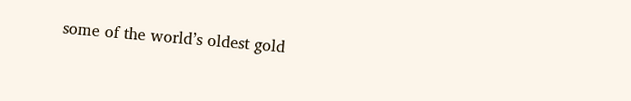some of the world’s oldest gold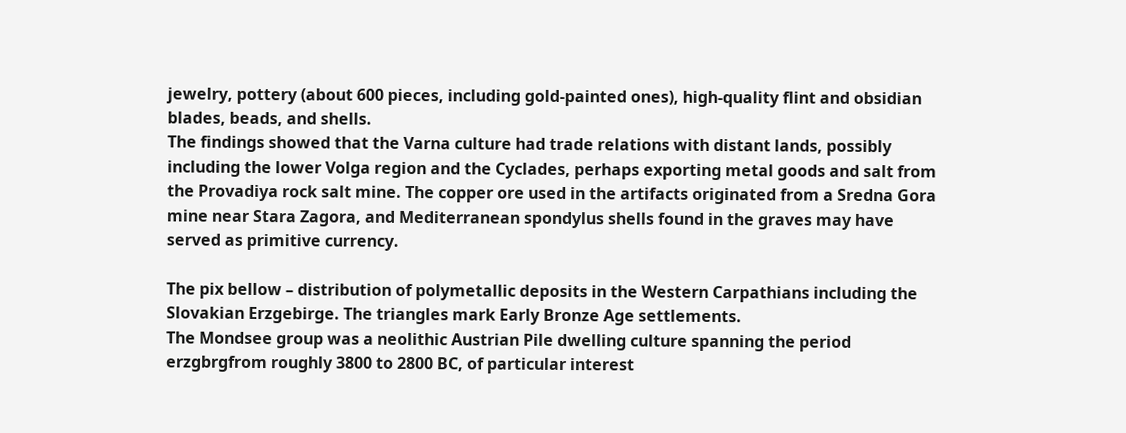jewelry, pottery (about 600 pieces, including gold-painted ones), high-quality flint and obsidian blades, beads, and shells.
The findings showed that the Varna culture had trade relations with distant lands, possibly including the lower Volga region and the Cyclades, perhaps exporting metal goods and salt from the Provadiya rock salt mine. The copper ore used in the artifacts originated from a Sredna Gora mine near Stara Zagora, and Mediterranean spondylus shells found in the graves may have served as primitive currency.

The pix bellow – distribution of polymetallic deposits in the Western Carpathians including the Slovakian Erzgebirge. The triangles mark Early Bronze Age settlements.
The Mondsee group was a neolithic Austrian Pile dwelling culture spanning the period erzgbrgfrom roughly 3800 to 2800 BC, of particular interest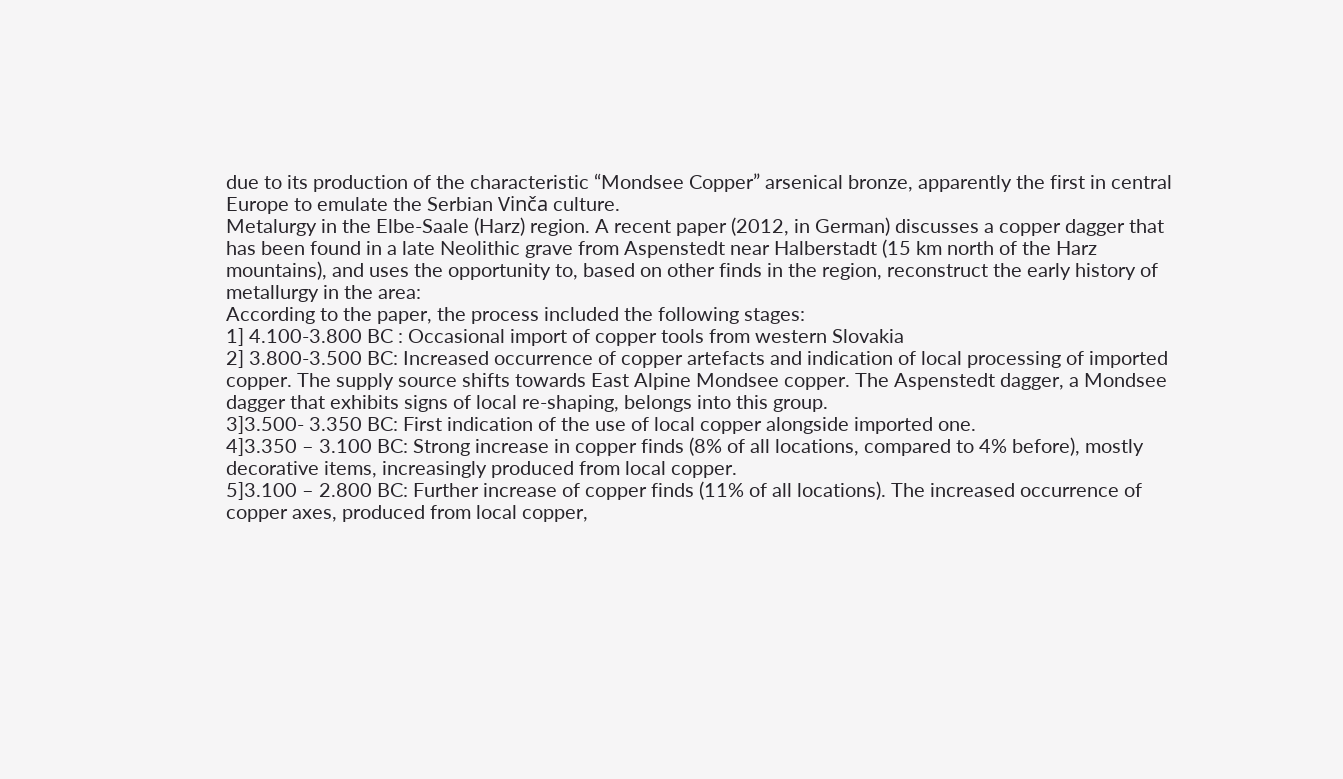due to its production of the characteristic “Mondsee Copper” arsenical bronze, apparently the first in central Europe to emulate the Serbian Vinča culture.
Metalurgy in the Elbe-Saale (Harz) region. A recent paper (2012, in German) discusses a copper dagger that has been found in a late Neolithic grave from Aspenstedt near Halberstadt (15 km north of the Harz mountains), and uses the opportunity to, based on other finds in the region, reconstruct the early history of metallurgy in the area:
According to the paper, the process included the following stages:
1] 4.100-3.800 BC : Occasional import of copper tools from western Slovakia
2] 3.800-3.500 BC: Increased occurrence of copper artefacts and indication of local processing of imported copper. The supply source shifts towards East Alpine Mondsee copper. The Aspenstedt dagger, a Mondsee dagger that exhibits signs of local re-shaping, belongs into this group.
3]3.500- 3.350 BC: First indication of the use of local copper alongside imported one.
4]3.350 – 3.100 BC: Strong increase in copper finds (8% of all locations, compared to 4% before), mostly decorative items, increasingly produced from local copper.
5]3.100 – 2.800 BC: Further increase of copper finds (11% of all locations). The increased occurrence of copper axes, produced from local copper,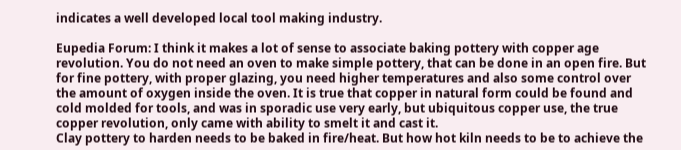indicates a well developed local tool making industry.

Eupedia Forum: I think it makes a lot of sense to associate baking pottery with copper age revolution. You do not need an oven to make simple pottery, that can be done in an open fire. But for fine pottery, with proper glazing, you need higher temperatures and also some control over the amount of oxygen inside the oven. It is true that copper in natural form could be found and cold molded for tools, and was in sporadic use very early, but ubiquitous copper use, the true copper revolution, only came with ability to smelt it and cast it.
Clay pottery to harden needs to be baked in fire/heat. But how hot kiln needs to be to achieve the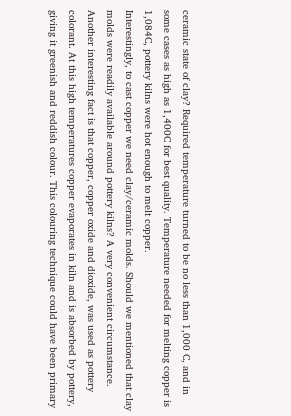ceramic state of clay? Required temperature turned to be no less than 1,000 C, and in some cases as high as 1,400C for best quality. Temperature needed for melting copper is 1,084C, pottery kilns were hot enough to melt copper.
Interestingly, to cast copper we need clay/ceramic molds. Should we mentioned that clay molds were readily available around pottery kilns? A very convenient circumstance.
Another interesting fact is that copper, copper oxide and dioxide, was used as pottery colorant. At this high temperatures copper evaporates in kiln and is absorbed by pottery, giving it greenish and reddish colour. This colouring technique could have been primary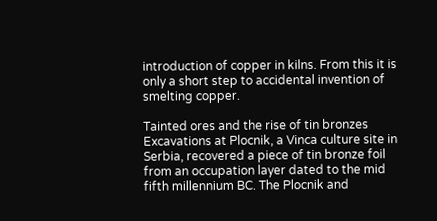introduction of copper in kilns. From this it is only a short step to accidental invention of smelting copper.

Tainted ores and the rise of tin bronzes Excavations at Plocnik, a Vinca culture site in Serbia, recovered a piece of tin bronze foil from an occupation layer dated to the mid fifth millennium BC. The Plocnik and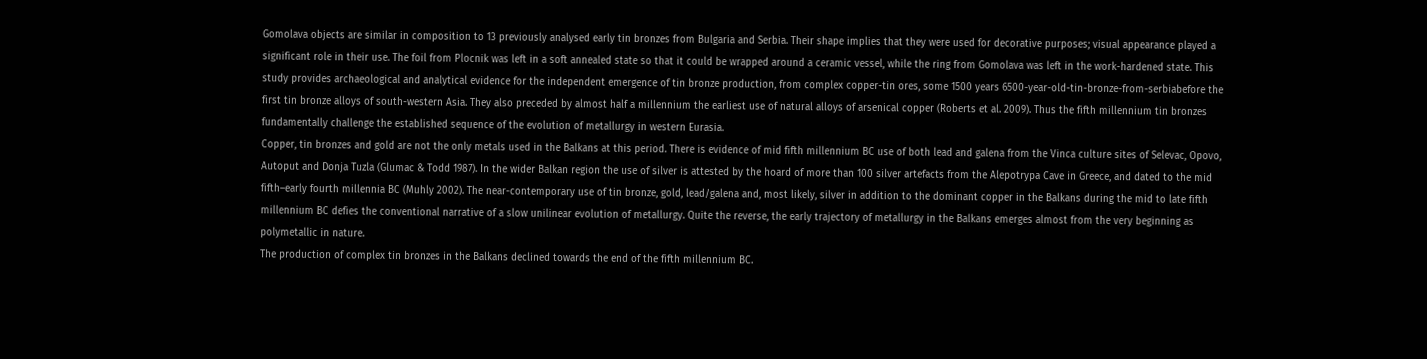Gomolava objects are similar in composition to 13 previously analysed early tin bronzes from Bulgaria and Serbia. Their shape implies that they were used for decorative purposes; visual appearance played a significant role in their use. The foil from Plocnik was left in a soft annealed state so that it could be wrapped around a ceramic vessel, while the ring from Gomolava was left in the work-hardened state. This study provides archaeological and analytical evidence for the independent emergence of tin bronze production, from complex copper-tin ores, some 1500 years 6500-year-old-tin-bronze-from-serbiabefore the first tin bronze alloys of south-western Asia. They also preceded by almost half a millennium the earliest use of natural alloys of arsenical copper (Roberts et al. 2009). Thus the fifth millennium tin bronzes fundamentally challenge the established sequence of the evolution of metallurgy in western Eurasia.
Copper, tin bronzes and gold are not the only metals used in the Balkans at this period. There is evidence of mid fifth millennium BC use of both lead and galena from the Vinca culture sites of Selevac, Opovo, Autoput and Donja Tuzla (Glumac & Todd 1987). In the wider Balkan region the use of silver is attested by the hoard of more than 100 silver artefacts from the Alepotrypa Cave in Greece, and dated to the mid fifth–early fourth millennia BC (Muhly 2002). The near-contemporary use of tin bronze, gold, lead/galena and, most likely, silver in addition to the dominant copper in the Balkans during the mid to late fifth millennium BC defies the conventional narrative of a slow unilinear evolution of metallurgy. Quite the reverse, the early trajectory of metallurgy in the Balkans emerges almost from the very beginning as polymetallic in nature.
The production of complex tin bronzes in the Balkans declined towards the end of the fifth millennium BC.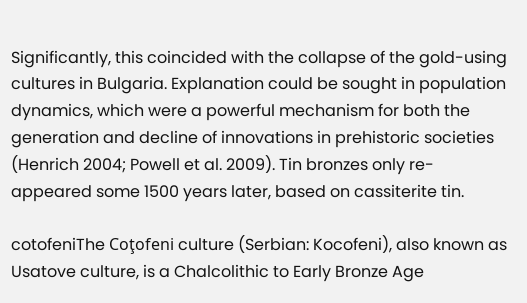Significantly, this coincided with the collapse of the gold-using cultures in Bulgaria. Explanation could be sought in population dynamics, which were a powerful mechanism for both the generation and decline of innovations in prehistoric societies (Henrich 2004; Powell et al. 2009). Tin bronzes only re-appeared some 1500 years later, based on cassiterite tin.

cotofeniThe Coţofeni culture (Serbian: Kocofeni), also known as Usatove culture, is a Chalcolithic to Early Bronze Age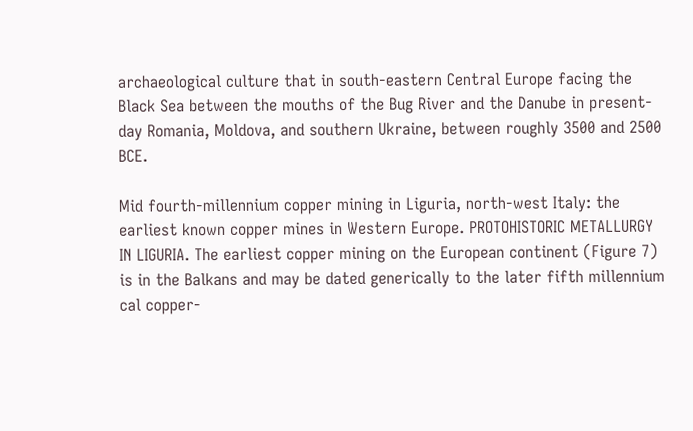archaeological culture that in south-eastern Central Europe facing the Black Sea between the mouths of the Bug River and the Danube in present-day Romania, Moldova, and southern Ukraine, between roughly 3500 and 2500 BCE.

Mid fourth-millennium copper mining in Liguria, north-west Italy: the earliest known copper mines in Western Europe. PROTOHISTORIC METALLURGY IN LIGURIA. The earliest copper mining on the European continent (Figure 7) is in the Balkans and may be dated generically to the later fifth millennium cal copper-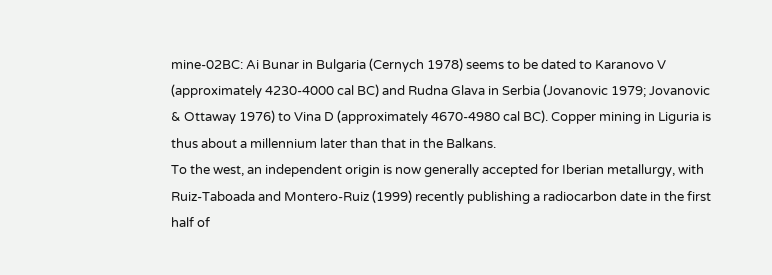mine-02BC: Ai Bunar in Bulgaria (Cernych 1978) seems to be dated to Karanovo V (approximately 4230-4000 cal BC) and Rudna Glava in Serbia (Jovanovic 1979; Jovanovic & Ottaway 1976) to Vina D (approximately 4670-4980 cal BC). Copper mining in Liguria is thus about a millennium later than that in the Balkans.
To the west, an independent origin is now generally accepted for Iberian metallurgy, with Ruiz-Taboada and Montero-Ruiz (1999) recently publishing a radiocarbon date in the first half of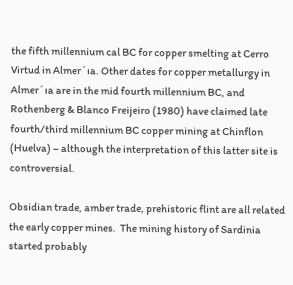the fifth millennium cal BC for copper smelting at Cerro Virtud in Almer´ıa. Other dates for copper metallurgy in Almer´ıa are in the mid fourth millennium BC, and Rothenberg & Blanco Freijeiro (1980) have claimed late fourth/third millennium BC copper mining at Chinflon (Huelva) – although the interpretation of this latter site is controversial.

Obsidian trade, amber trade, prehistoric flint are all related the early copper mines.  The mining history of Sardinia started probably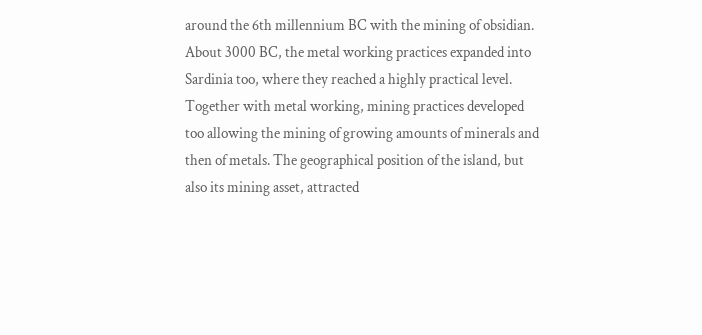around the 6th millennium BC with the mining of obsidian. About 3000 BC, the metal working practices expanded into Sardinia too, where they reached a highly practical level. Together with metal working, mining practices developed too allowing the mining of growing amounts of minerals and then of metals. The geographical position of the island, but also its mining asset, attracted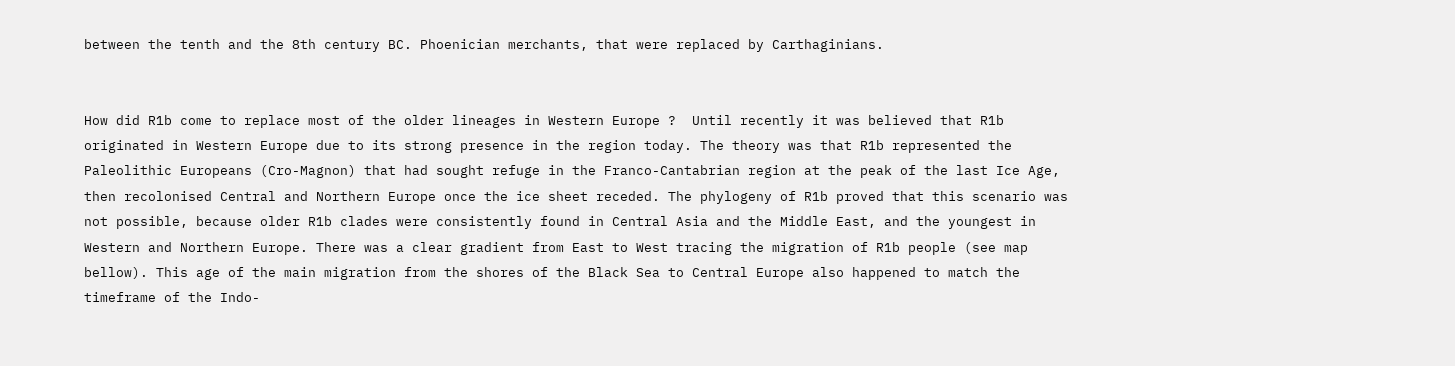between the tenth and the 8th century BC. Phoenician merchants, that were replaced by Carthaginians.


How did R1b come to replace most of the older lineages in Western Europe ?  Until recently it was believed that R1b originated in Western Europe due to its strong presence in the region today. The theory was that R1b represented the Paleolithic Europeans (Cro-Magnon) that had sought refuge in the Franco-Cantabrian region at the peak of the last Ice Age, then recolonised Central and Northern Europe once the ice sheet receded. The phylogeny of R1b proved that this scenario was not possible, because older R1b clades were consistently found in Central Asia and the Middle East, and the youngest in Western and Northern Europe. There was a clear gradient from East to West tracing the migration of R1b people (see map bellow). This age of the main migration from the shores of the Black Sea to Central Europe also happened to match the timeframe of the Indo-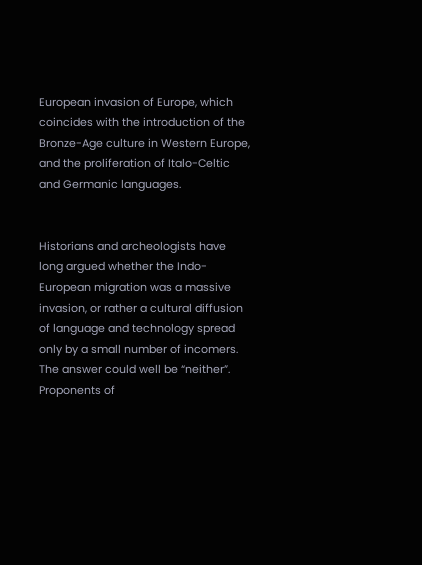European invasion of Europe, which coincides with the introduction of the Bronze-Age culture in Western Europe, and the proliferation of Italo-Celtic and Germanic languages.


Historians and archeologists have long argued whether the Indo-European migration was a massive invasion, or rather a cultural diffusion of language and technology spread only by a small number of incomers. The answer could well be “neither”. Proponents of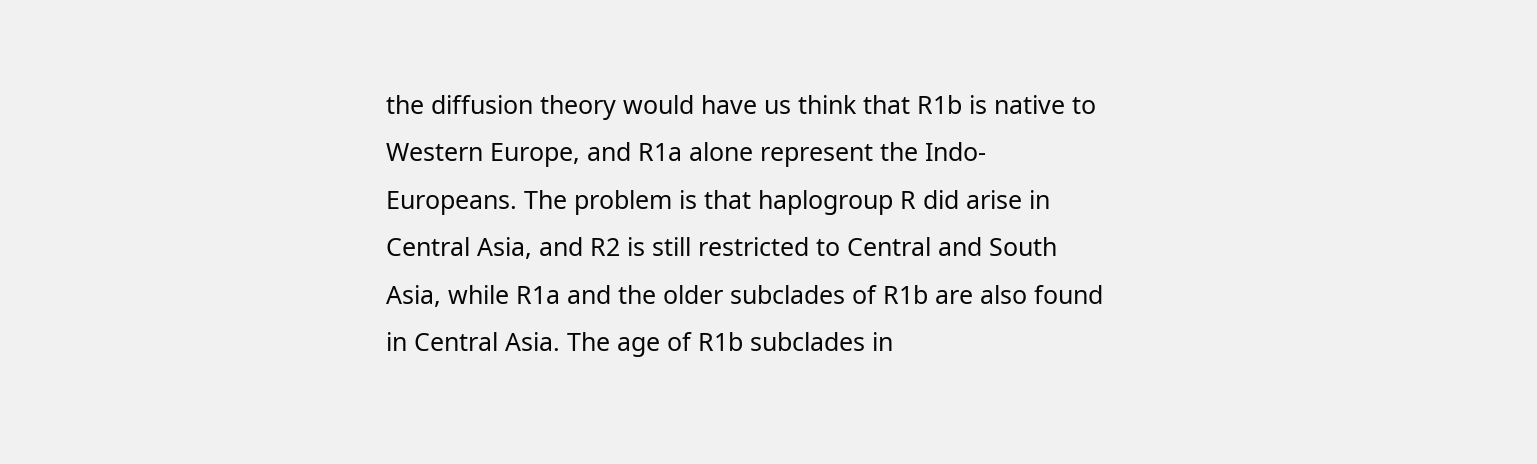the diffusion theory would have us think that R1b is native to Western Europe, and R1a alone represent the Indo-Europeans. The problem is that haplogroup R did arise in Central Asia, and R2 is still restricted to Central and South Asia, while R1a and the older subclades of R1b are also found in Central Asia. The age of R1b subclades in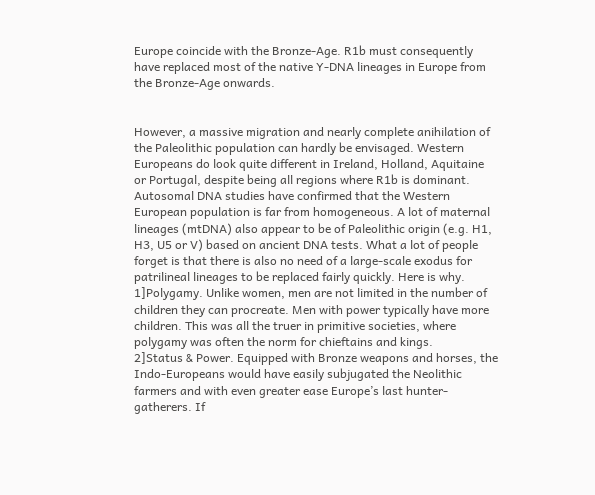Europe coincide with the Bronze-Age. R1b must consequently have replaced most of the native Y-DNA lineages in Europe from the Bronze-Age onwards.


However, a massive migration and nearly complete anihilation of the Paleolithic population can hardly be envisaged. Western Europeans do look quite different in Ireland, Holland, Aquitaine or Portugal, despite being all regions where R1b is dominant. Autosomal DNA studies have confirmed that the Western European population is far from homogeneous. A lot of maternal lineages (mtDNA) also appear to be of Paleolithic origin (e.g. H1, H3, U5 or V) based on ancient DNA tests. What a lot of people forget is that there is also no need of a large-scale exodus for patrilineal lineages to be replaced fairly quickly. Here is why.
1]Polygamy. Unlike women, men are not limited in the number of children they can procreate. Men with power typically have more children. This was all the truer in primitive societies, where polygamy was often the norm for chieftains and kings.
2]Status & Power. Equipped with Bronze weapons and horses, the Indo-Europeans would have easily subjugated the Neolithic farmers and with even greater ease Europe’s last hunter-gatherers. If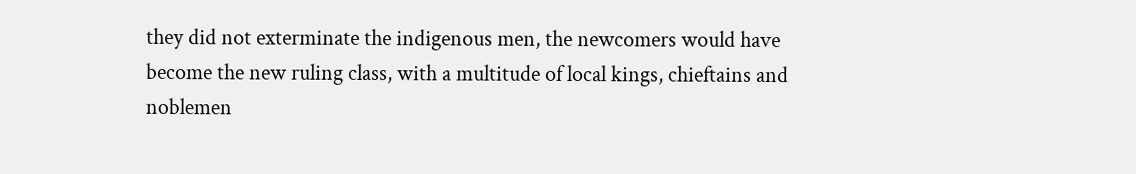they did not exterminate the indigenous men, the newcomers would have become the new ruling class, with a multitude of local kings, chieftains and noblemen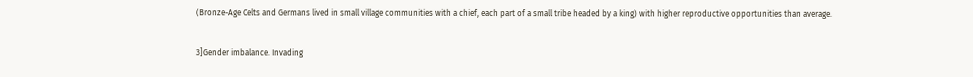(Bronze-Age Celts and Germans lived in small village communities with a chief, each part of a small tribe headed by a king) with higher reproductive opportunities than average.


3]Gender imbalance. Invading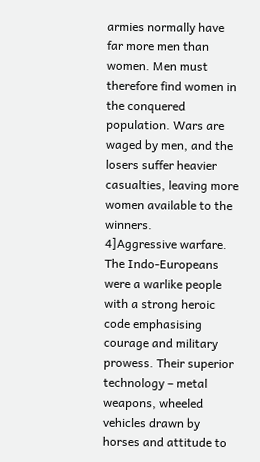armies normally have far more men than women. Men must therefore find women in the conquered population. Wars are waged by men, and the losers suffer heavier casualties, leaving more women available to the winners.
4]Aggressive warfare. The Indo-Europeans were a warlike people with a strong heroic code emphasising courage and military prowess. Their superior technology – metal weapons, wheeled vehicles drawn by horses and attitude to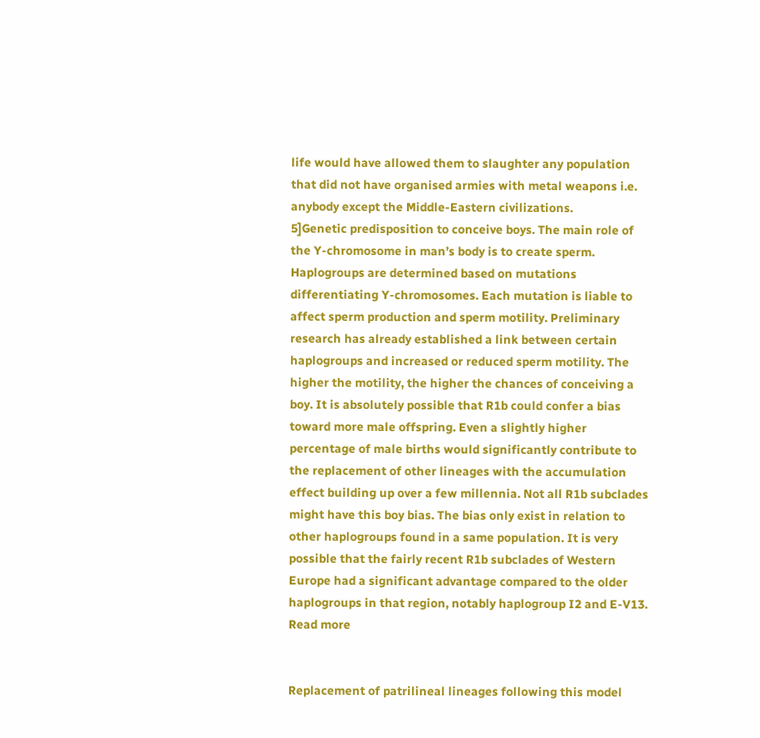life would have allowed them to slaughter any population that did not have organised armies with metal weapons i.e. anybody except the Middle-Eastern civilizations.
5]Genetic predisposition to conceive boys. The main role of the Y-chromosome in man’s body is to create sperm. Haplogroups are determined based on mutations differentiating Y-chromosomes. Each mutation is liable to affect sperm production and sperm motility. Preliminary research has already established a link between certain haplogroups and increased or reduced sperm motility. The higher the motility, the higher the chances of conceiving a boy. It is absolutely possible that R1b could confer a bias toward more male offspring. Even a slightly higher percentage of male births would significantly contribute to the replacement of other lineages with the accumulation effect building up over a few millennia. Not all R1b subclades might have this boy bias. The bias only exist in relation to other haplogroups found in a same population. It is very possible that the fairly recent R1b subclades of Western Europe had a significant advantage compared to the older haplogroups in that region, notably haplogroup I2 and E-V13. Read more


Replacement of patrilineal lineages following this model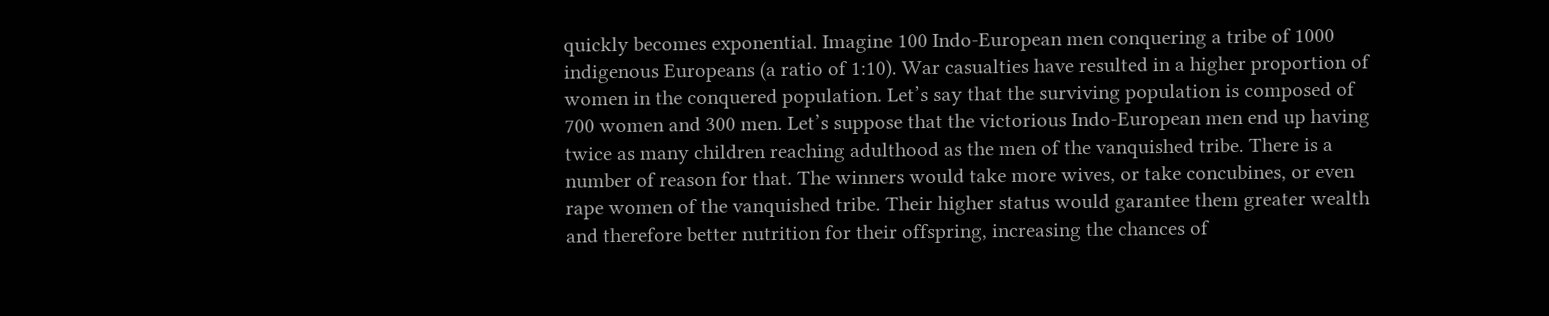quickly becomes exponential. Imagine 100 Indo-European men conquering a tribe of 1000 indigenous Europeans (a ratio of 1:10). War casualties have resulted in a higher proportion of women in the conquered population. Let’s say that the surviving population is composed of 700 women and 300 men. Let’s suppose that the victorious Indo-European men end up having twice as many children reaching adulthood as the men of the vanquished tribe. There is a number of reason for that. The winners would take more wives, or take concubines, or even rape women of the vanquished tribe. Their higher status would garantee them greater wealth and therefore better nutrition for their offspring, increasing the chances of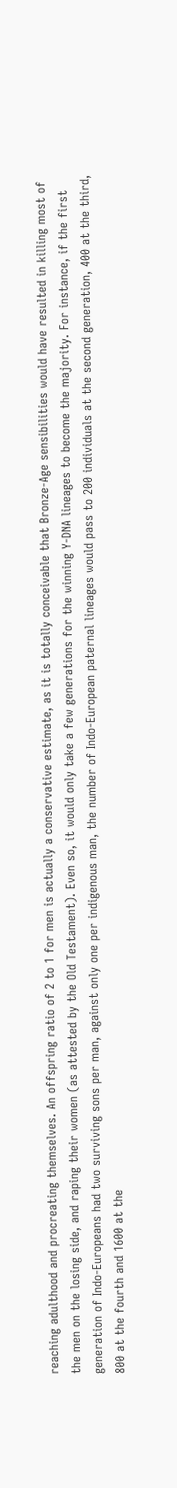reaching adulthood and procreating themselves. An offspring ratio of 2 to 1 for men is actually a conservative estimate, as it is totally conceivable that Bronze-Age sensibilities would have resulted in killing most of the men on the losing side, and raping their women (as attested by the Old Testament). Even so, it would only take a few generations for the winning Y-DNA lineages to become the majority. For instance, if the first generation of Indo-Europeans had two surviving sons per man, against only one per indigenous man, the number of Indo-European paternal lineages would pass to 200 individuals at the second generation, 400 at the third, 800 at the fourth and 1600 at the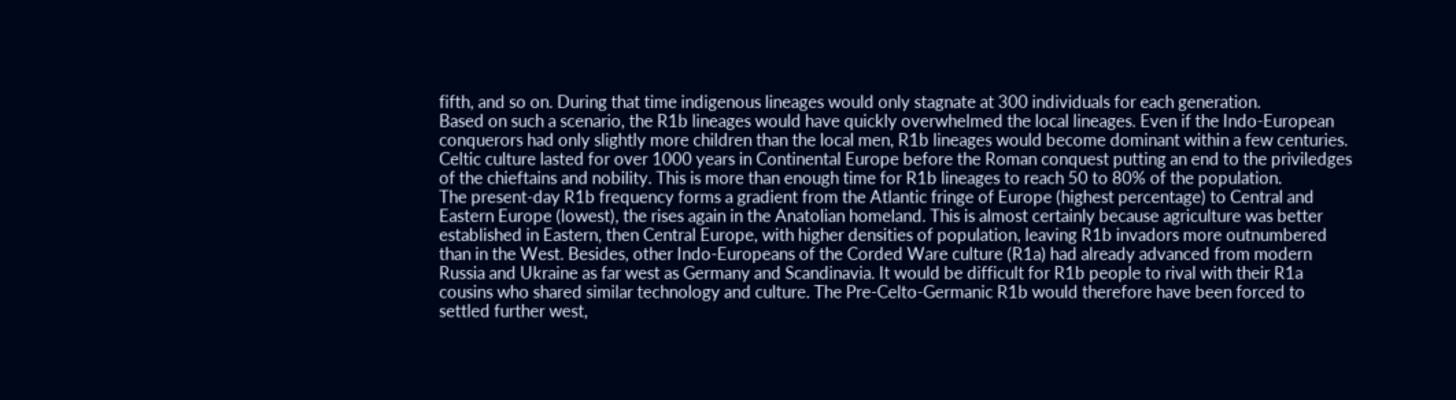fifth, and so on. During that time indigenous lineages would only stagnate at 300 individuals for each generation.
Based on such a scenario, the R1b lineages would have quickly overwhelmed the local lineages. Even if the Indo-European conquerors had only slightly more children than the local men, R1b lineages would become dominant within a few centuries. Celtic culture lasted for over 1000 years in Continental Europe before the Roman conquest putting an end to the priviledges of the chieftains and nobility. This is more than enough time for R1b lineages to reach 50 to 80% of the population.
The present-day R1b frequency forms a gradient from the Atlantic fringe of Europe (highest percentage) to Central and Eastern Europe (lowest), the rises again in the Anatolian homeland. This is almost certainly because agriculture was better established in Eastern, then Central Europe, with higher densities of population, leaving R1b invadors more outnumbered than in the West. Besides, other Indo-Europeans of the Corded Ware culture (R1a) had already advanced from modern Russia and Ukraine as far west as Germany and Scandinavia. It would be difficult for R1b people to rival with their R1a cousins who shared similar technology and culture. The Pre-Celto-Germanic R1b would therefore have been forced to settled further west,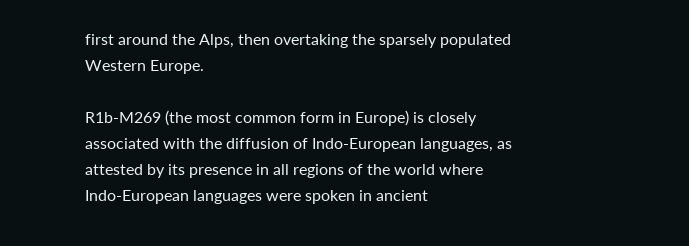first around the Alps, then overtaking the sparsely populated Western Europe.

R1b-M269 (the most common form in Europe) is closely associated with the diffusion of Indo-European languages, as attested by its presence in all regions of the world where Indo-European languages were spoken in ancient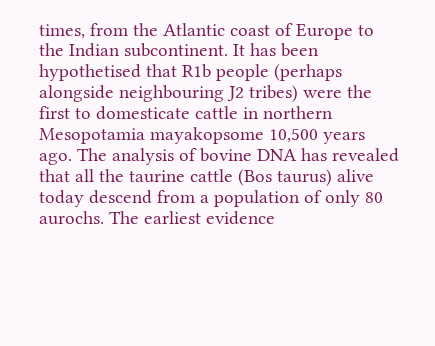times, from the Atlantic coast of Europe to the Indian subcontinent. It has been hypothetised that R1b people (perhaps alongside neighbouring J2 tribes) were the first to domesticate cattle in northern Mesopotamia mayakopsome 10,500 years ago. The analysis of bovine DNA has revealed that all the taurine cattle (Bos taurus) alive today descend from a population of only 80 aurochs. The earliest evidence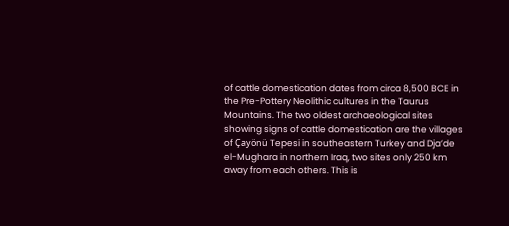of cattle domestication dates from circa 8,500 BCE in the Pre-Pottery Neolithic cultures in the Taurus Mountains. The two oldest archaeological sites showing signs of cattle domestication are the villages of Çayönü Tepesi in southeastern Turkey and Dja’de el-Mughara in northern Iraq, two sites only 250 km away from each others. This is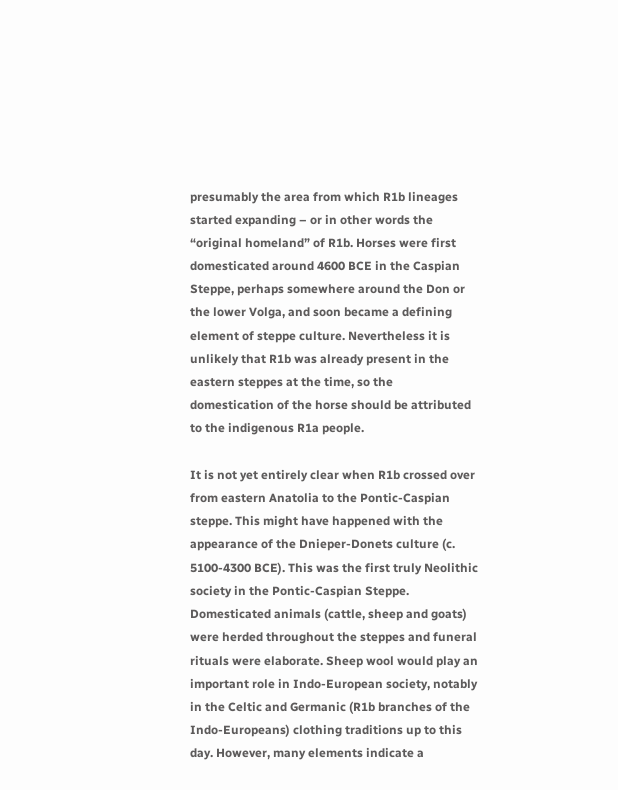presumably the area from which R1b lineages started expanding – or in other words the “original homeland” of R1b. Horses were first domesticated around 4600 BCE in the Caspian Steppe, perhaps somewhere around the Don or the lower Volga, and soon became a defining element of steppe culture. Nevertheless it is unlikely that R1b was already present in the eastern steppes at the time, so the domestication of the horse should be attributed to the indigenous R1a people.

It is not yet entirely clear when R1b crossed over from eastern Anatolia to the Pontic-Caspian steppe. This might have happened with the appearance of the Dnieper-Donets culture (c. 5100-4300 BCE). This was the first truly Neolithic society in the Pontic-Caspian Steppe. Domesticated animals (cattle, sheep and goats) were herded throughout the steppes and funeral rituals were elaborate. Sheep wool would play an important role in Indo-European society, notably in the Celtic and Germanic (R1b branches of the Indo-Europeans) clothing traditions up to this day. However, many elements indicate a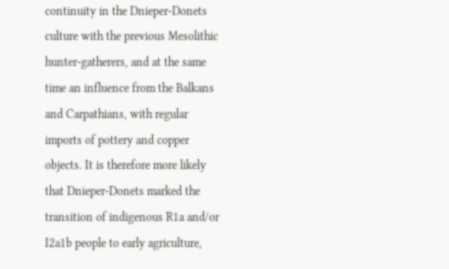continuity in the Dnieper-Donets culture with the previous Mesolithic hunter-gatherers, and at the same time an influence from the Balkans and Carpathians, with regular imports of pottery and copper objects. It is therefore more likely that Dnieper-Donets marked the transition of indigenous R1a and/or I2a1b people to early agriculture,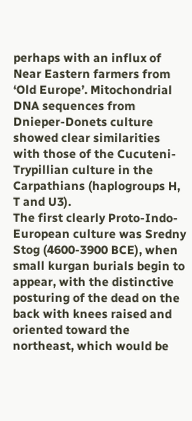perhaps with an influx of Near Eastern farmers from ‘Old Europe’. Mitochondrial DNA sequences from Dnieper-Donets culture showed clear similarities with those of the Cucuteni-Trypillian culture in the Carpathians (haplogroups H, T and U3).
The first clearly Proto-Indo-European culture was Sredny Stog (4600-3900 BCE), when small kurgan burials begin to appear, with the distinctive posturing of the dead on the back with knees raised and oriented toward the northeast, which would be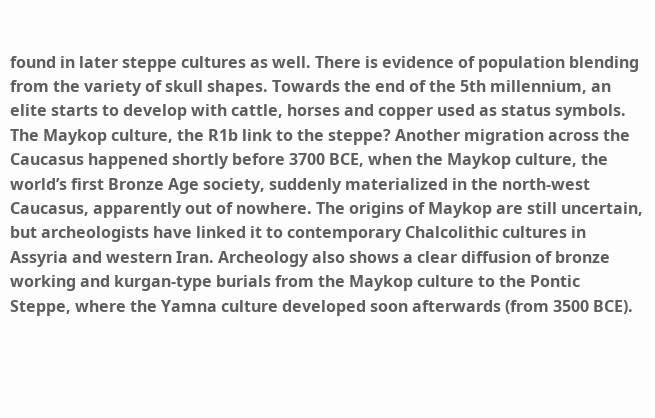found in later steppe cultures as well. There is evidence of population blending from the variety of skull shapes. Towards the end of the 5th millennium, an elite starts to develop with cattle, horses and copper used as status symbols.
The Maykop culture, the R1b link to the steppe? Another migration across the Caucasus happened shortly before 3700 BCE, when the Maykop culture, the world’s first Bronze Age society, suddenly materialized in the north-west Caucasus, apparently out of nowhere. The origins of Maykop are still uncertain, but archeologists have linked it to contemporary Chalcolithic cultures in Assyria and western Iran. Archeology also shows a clear diffusion of bronze working and kurgan-type burials from the Maykop culture to the Pontic Steppe, where the Yamna culture developed soon afterwards (from 3500 BCE).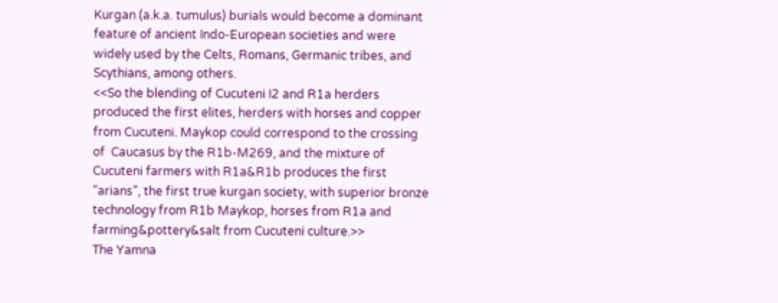Kurgan (a.k.a. tumulus) burials would become a dominant feature of ancient Indo-European societies and were widely used by the Celts, Romans, Germanic tribes, and Scythians, among others.
<<So the blending of Cucuteni I2 and R1a herders produced the first elites, herders with horses and copper from Cucuteni. Maykop could correspond to the crossing of  Caucasus by the R1b-M269, and the mixture of Cucuteni farmers with R1a&R1b produces the first ”arians”, the first true kurgan society, with superior bronze technology from R1b Maykop, horses from R1a and farming&pottery&salt from Cucuteni culture.>>
The Yamna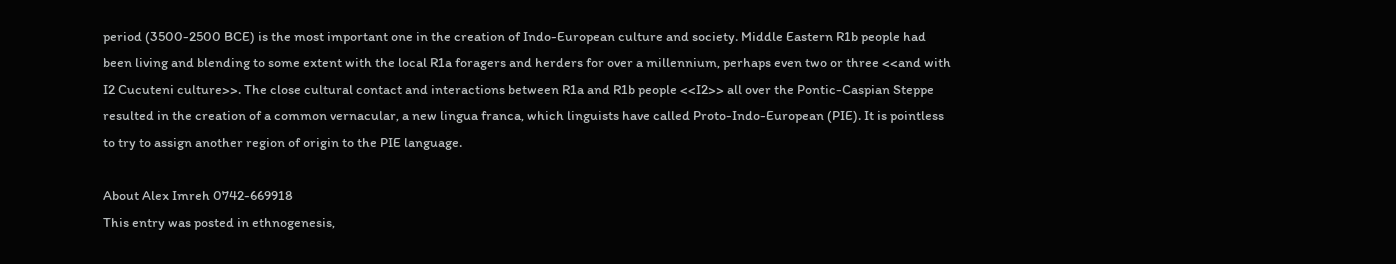period (3500-2500 BCE) is the most important one in the creation of Indo-European culture and society. Middle Eastern R1b people had been living and blending to some extent with the local R1a foragers and herders for over a millennium, perhaps even two or three <<and with I2 Cucuteni culture>>. The close cultural contact and interactions between R1a and R1b people <<I2>> all over the Pontic-Caspian Steppe resulted in the creation of a common vernacular, a new lingua franca, which linguists have called Proto-Indo-European (PIE). It is pointless to try to assign another region of origin to the PIE language.

About Alex Imreh 0742-669918
This entry was posted in ethnogenesis,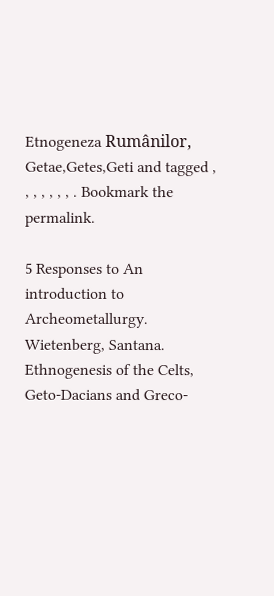Etnogeneza Rumânilor, Getae,Getes,Geti and tagged , , , , , , , . Bookmark the permalink.

5 Responses to An introduction to Archeometallurgy. Wietenberg, Santana. Ethnogenesis of the Celts, Geto-Dacians and Greco-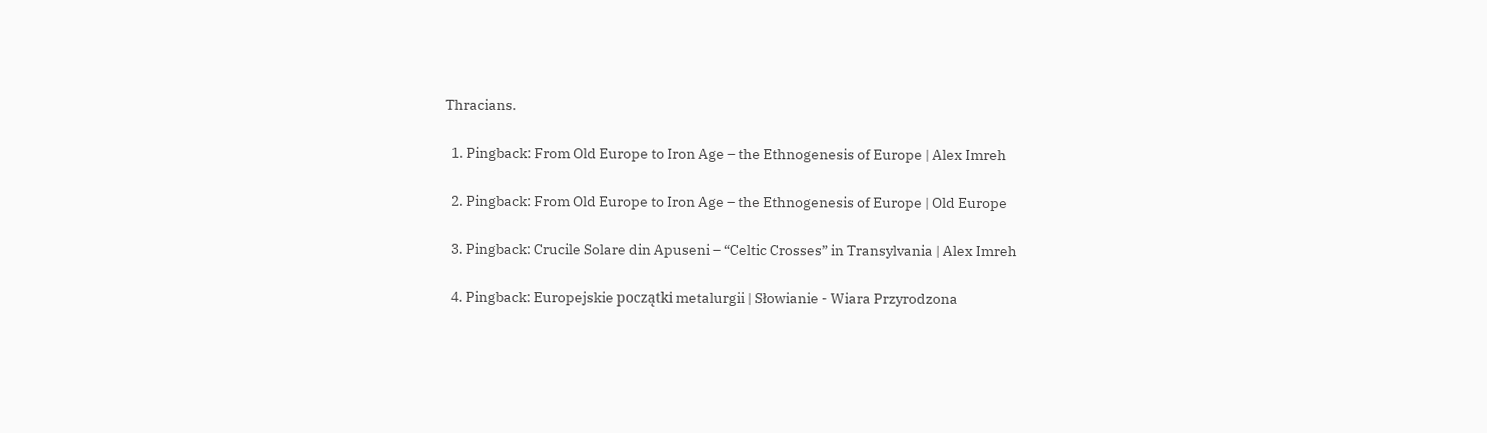Thracians.

  1. Pingback: From Old Europe to Iron Age – the Ethnogenesis of Europe | Alex Imreh

  2. Pingback: From Old Europe to Iron Age – the Ethnogenesis of Europe | Old Europe

  3. Pingback: Crucile Solare din Apuseni – “Celtic Crosses” in Transylvania | Alex Imreh

  4. Pingback: Europejskie początki metalurgii | Słowianie - Wiara Przyrodzona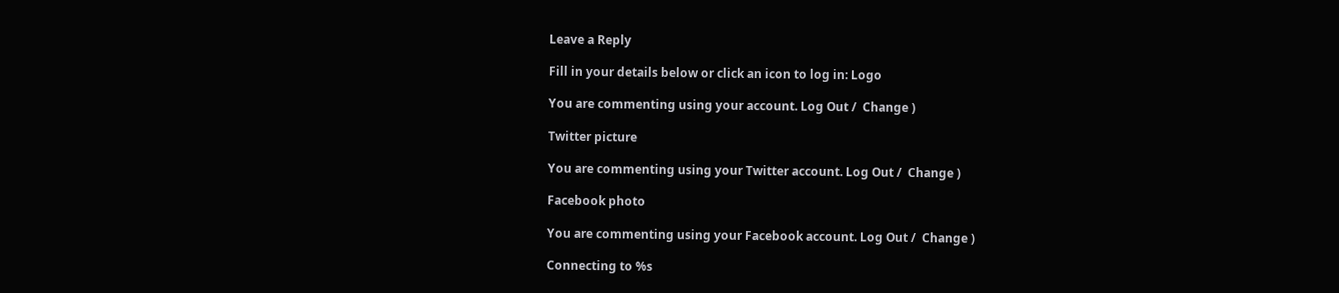Leave a Reply

Fill in your details below or click an icon to log in: Logo

You are commenting using your account. Log Out /  Change )

Twitter picture

You are commenting using your Twitter account. Log Out /  Change )

Facebook photo

You are commenting using your Facebook account. Log Out /  Change )

Connecting to %s